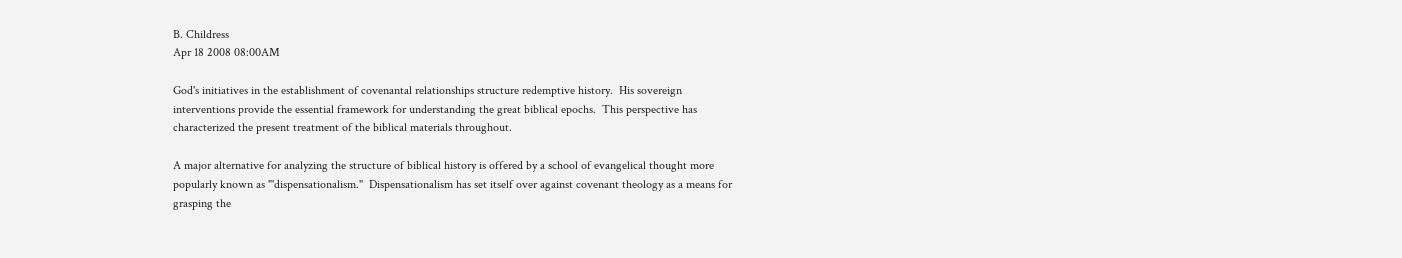B. Childress
Apr 18 2008 08:00AM

God's initiatives in the establishment of covenantal relationships structure redemptive history.  His sovereign
interventions provide the essential framework for understanding the great biblical epochs.  This perspective has
characterized the present treatment of the biblical materials throughout.

A major alternative for analyzing the structure of biblical history is offered by a school of evangelical thought more
popularly known as "'dispensationalism."  Dispensationalism has set itself over against covenant theology as a means for
grasping the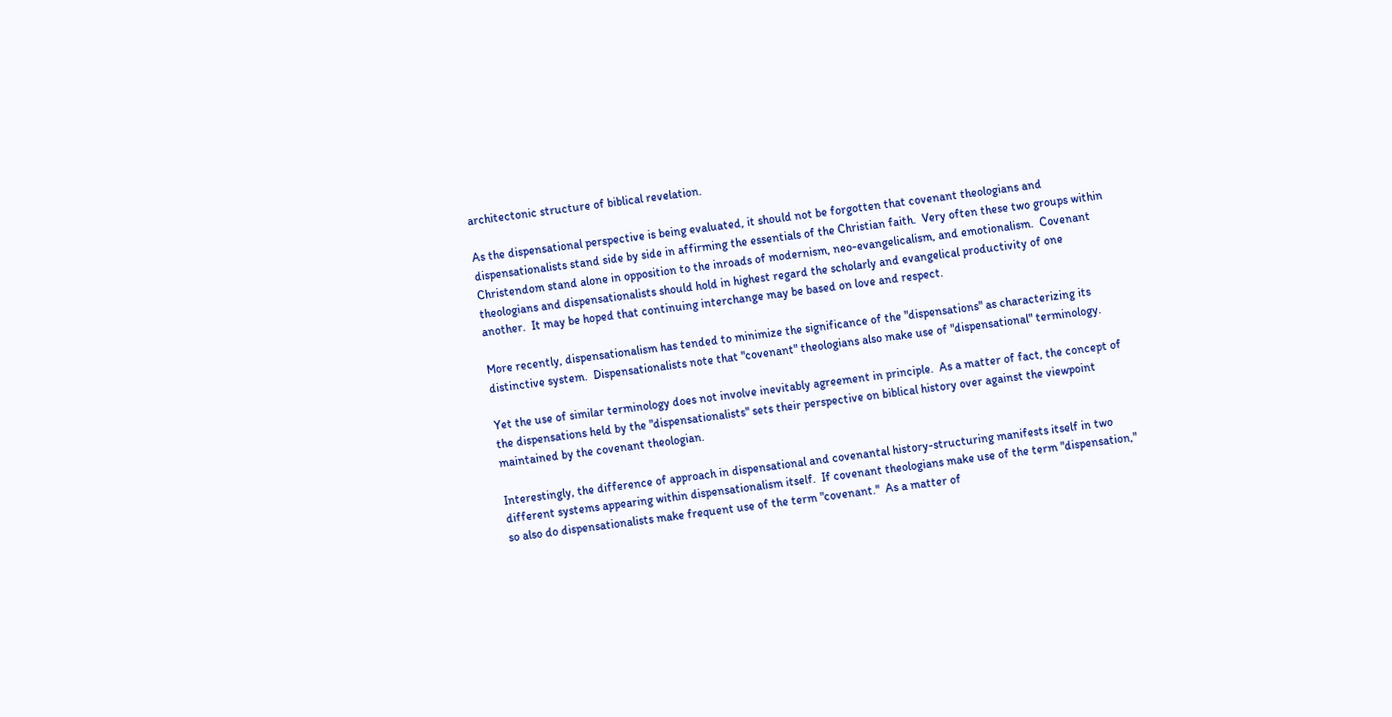architectonic structure of biblical revelation.

As the dispensational perspective is being evaluated, it should not be forgotten that covenant theologians and
dispensationalists stand side by side in affirming the essentials of the Christian faith.  Very often these two groups within
Christendom stand alone in opposition to the inroads of modernism, neo-evangelicalism, and emotionalism.  Covenant
theologians and dispensationalists should hold in highest regard the scholarly and evangelical productivity of one
another.  It may be hoped that continuing interchange may be based on love and respect.

More recently, dispensationalism has tended to minimize the significance of the "dispensations" as characterizing its
distinctive system.  Dispensationalists note that "covenant" theologians also make use of "dispensational" terminology.

Yet the use of similar terminology does not involve inevitably agreement in principle.  As a matter of fact, the concept of
the dispensations held by the "dispensationalists" sets their perspective on biblical history over against the viewpoint
maintained by the covenant theologian.

Interestingly, the difference of approach in dispensational and covenantal history-structuring manifests itself in two
different systems appearing within dispensationalism itself.  If covenant theologians make use of the term "dispensation,"
so also do dispensationalists make frequent use of the term "covenant."  As a matter of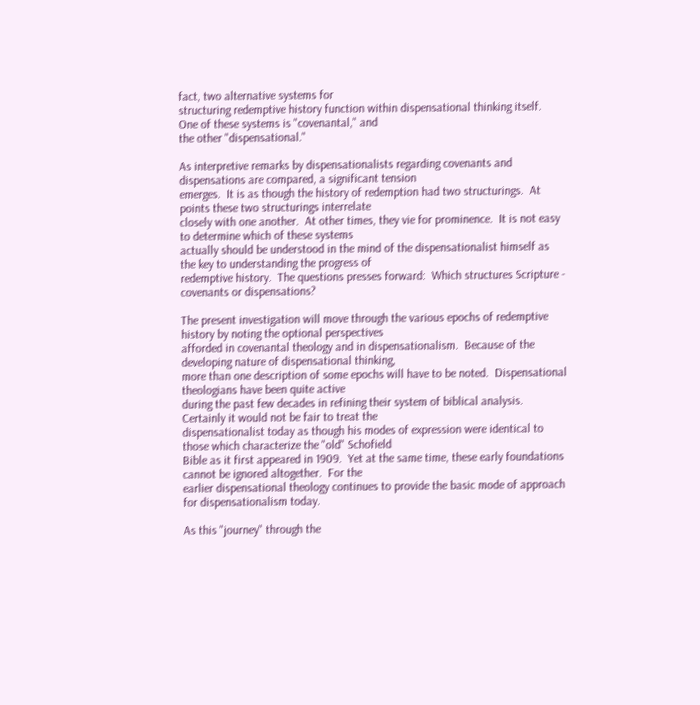fact, two alternative systems for
structuring redemptive history function within dispensational thinking itself.  One of these systems is "covenantal," and
the other "dispensational."

As interpretive remarks by dispensationalists regarding covenants and dispensations are compared, a significant tension
emerges.  It is as though the history of redemption had two structurings.  At points these two structurings interrelate
closely with one another.  At other times, they vie for prominence.  It is not easy to determine which of these systems
actually should be understood in the mind of the dispensationalist himself as the key to understanding the progress of
redemptive history.  The questions presses forward:  Which structures Scripture - covenants or dispensations?

The present investigation will move through the various epochs of redemptive history by noting the optional perspectives
afforded in covenantal theology and in dispensationalism.  Because of the developing nature of dispensational thinking,
more than one description of some epochs will have to be noted.  Dispensational theologians have been quite active
during the past few decades in refining their system of biblical analysis.  Certainly it would not be fair to treat the
dispensationalist today as though his modes of expression were identical to those which characterize the "old" Schofield
Bible as it first appeared in 1909.  Yet at the same time, these early foundations cannot be ignored altogether.  For the
earlier dispensational theology continues to provide the basic mode of approach for dispensationalism today.

As this "journey" through the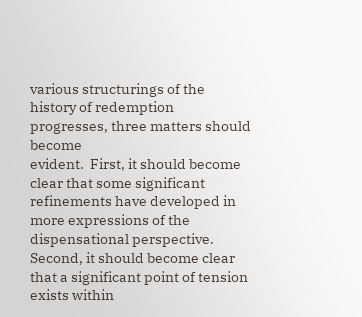various structurings of the history of redemption progresses, three matters should become
evident.  First, it should become clear that some significant refinements have developed in more expressions of the
dispensational perspective.  Second, it should become clear that a significant point of tension exists within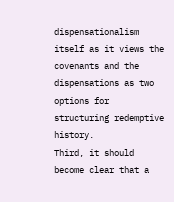dispensationalism itself as it views the covenants and the dispensations as two options for structuring redemptive history.
Third, it should become clear that a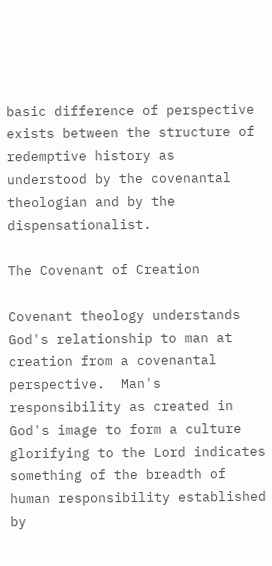basic difference of perspective exists between the structure of redemptive history as
understood by the covenantal theologian and by the dispensationalist.

The Covenant of Creation

Covenant theology understands God's relationship to man at creation from a covenantal perspective.  Man's
responsibility as created in God's image to form a culture glorifying to the Lord indicates something of the breadth of
human responsibility established by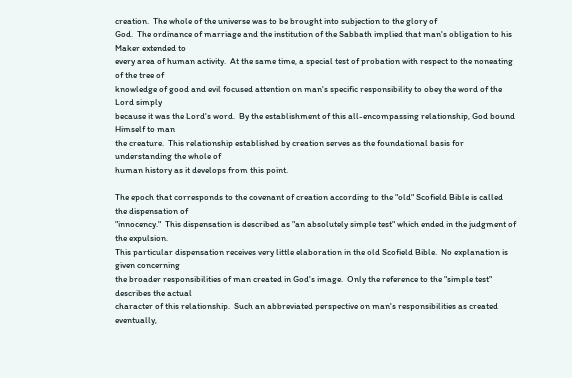creation.  The whole of the universe was to be brought into subjection to the glory of
God.  The ordinance of marriage and the institution of the Sabbath implied that man's obligation to his Maker extended to
every area of human activity.  At the same time, a special test of probation with respect to the noneating of the tree of
knowledge of good and evil focused attention on man's specific responsibility to obey the word of the Lord simply
because it was the Lord's word.  By the establishment of this all-encompassing relationship, God bound Himself to man
the creature.  This relationship established by creation serves as the foundational basis for understanding the whole of
human history as it develops from this point.

The epoch that corresponds to the covenant of creation according to the "old" Scofield Bible is called the dispensation of
"innocency."  This dispensation is described as "an absolutely simple test" which ended in the judgment of the expulsion.
This particular dispensation receives very little elaboration in the old Scofield Bible.  No explanation is given concerning
the broader responsibilities of man created in God's image.  Only the reference to the "simple test" describes the actual
character of this relationship.  Such an abbreviated perspective on man's responsibilities as created eventually,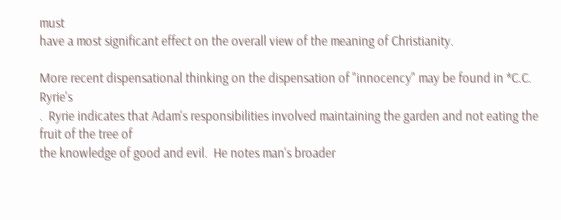must
have a most significant effect on the overall view of the meaning of Christianity.

More recent dispensational thinking on the dispensation of "innocency" may be found in *C.C. Ryrie's
.  Ryrie indicates that Adam's responsibilities involved maintaining the garden and not eating the fruit of the tree of
the knowledge of good and evil.  He notes man's broader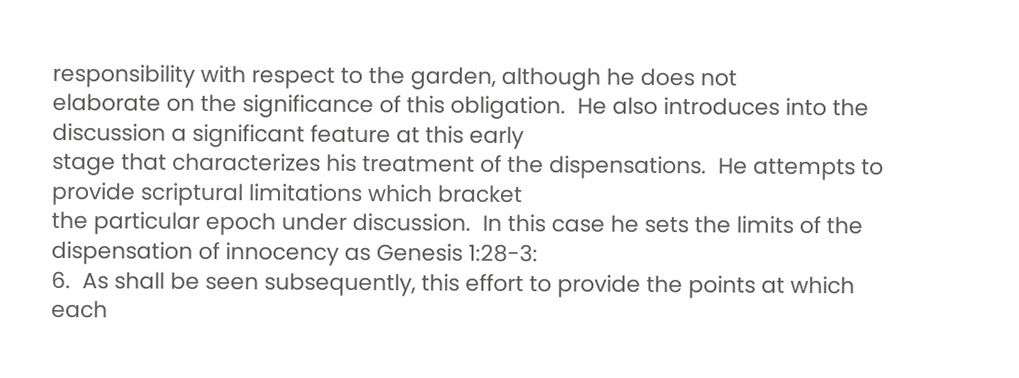responsibility with respect to the garden, although he does not
elaborate on the significance of this obligation.  He also introduces into the discussion a significant feature at this early
stage that characterizes his treatment of the dispensations.  He attempts to provide scriptural limitations which bracket
the particular epoch under discussion.  In this case he sets the limits of the dispensation of innocency as Genesis 1:28-3:
6.  As shall be seen subsequently, this effort to provide the points at which each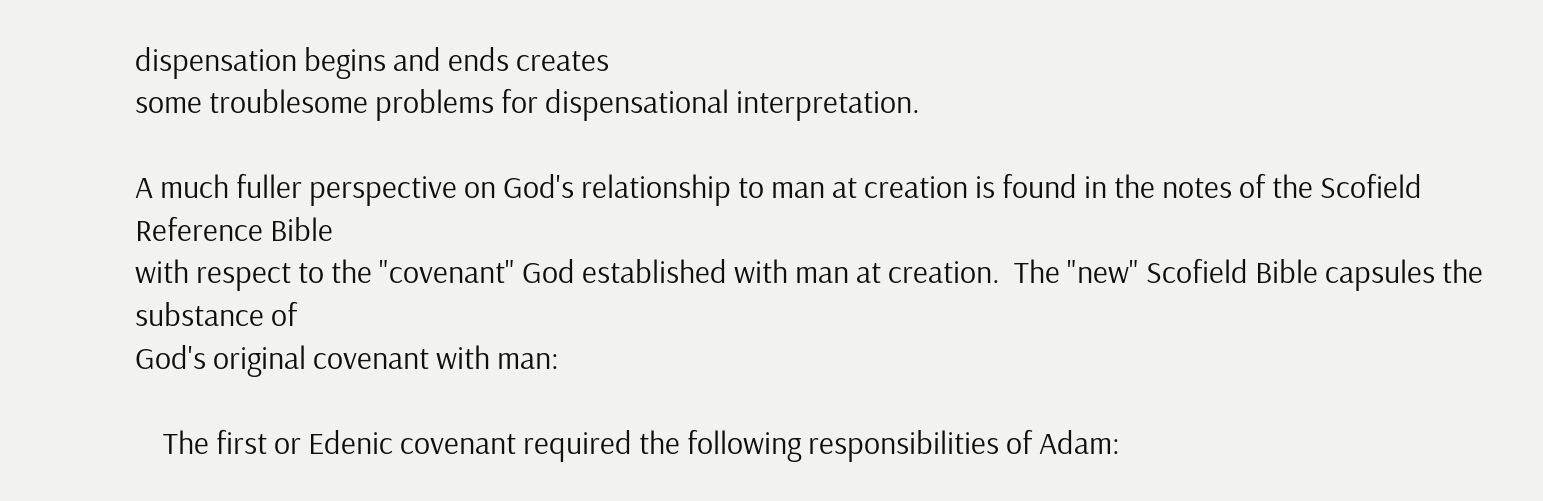dispensation begins and ends creates
some troublesome problems for dispensational interpretation.

A much fuller perspective on God's relationship to man at creation is found in the notes of the Scofield Reference Bible
with respect to the "covenant" God established with man at creation.  The "new" Scofield Bible capsules the substance of
God's original covenant with man:

    The first or Edenic covenant required the following responsibilities of Adam: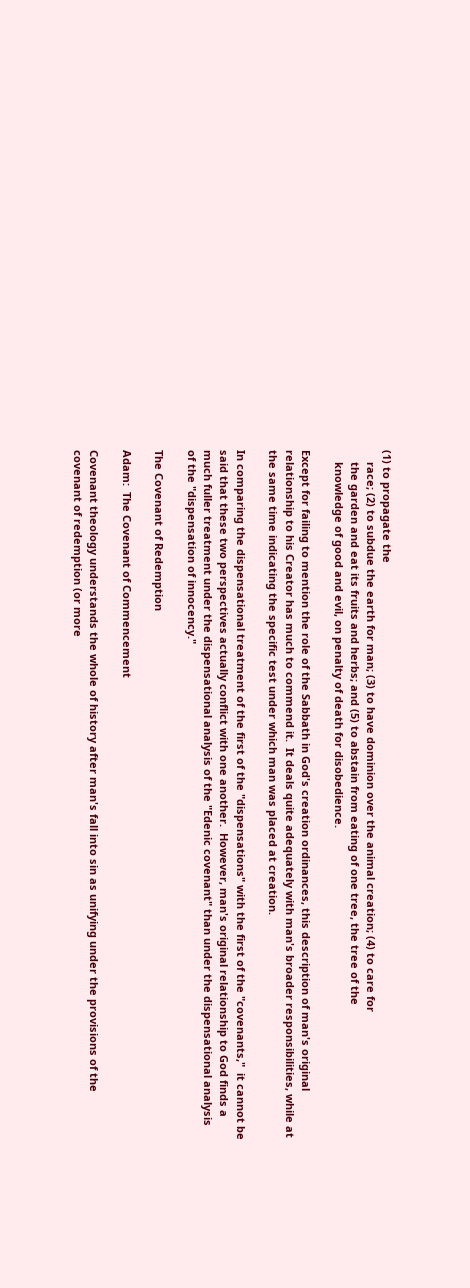(1) to propagate the
    race; (2) to subdue the earth for man; (3) to have dominion over the animal creation; (4) to care for
    the garden and eat its fruits and herbs; and (5) to abstain from eating of one tree, the tree of the
    knowledge of good and evil, on penalty of death for disobedience.

Except for failing to mention the role of the Sabbath in God's creation ordinances, this description of man's original
relationship to his Creator has much to commend it.  It deals quite adequately with man's broader responsibilities, while at
the same time indicating the specific test under which man was placed at creation.

In comparing the dispensational treatment of the first of the "dispensations" with the first of the "covenants,"  it cannot be
said that these two perspectives actually conflict with one another.  However, man's original relationship to God finds a
much fuller treatment under the dispensational analysis of the "Edenic covenant" than under the dispensational analysis
of the "dispensation of innocency."

The Covenant of Redemption

Adam:  The Covenant of Commencement

Covenant theology understands the whole of history after man's fall into sin as unifying under the provisions of the
covenant of redemption (or more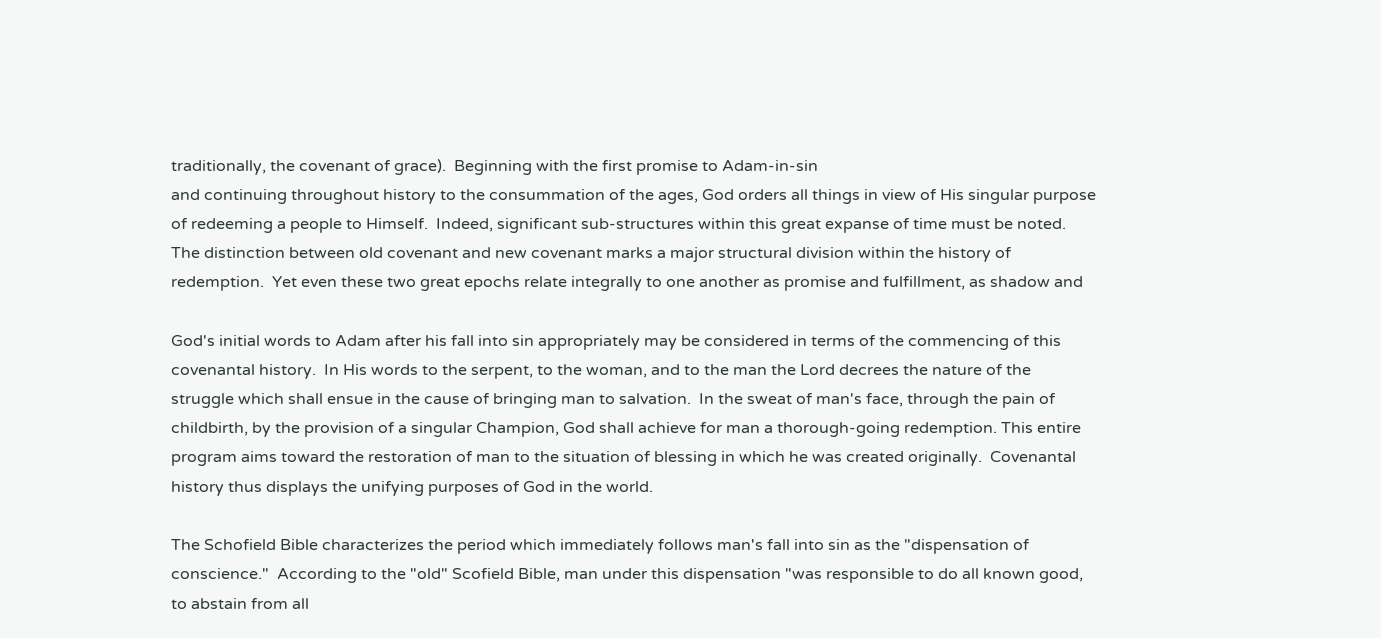traditionally, the covenant of grace).  Beginning with the first promise to Adam-in-sin
and continuing throughout history to the consummation of the ages, God orders all things in view of His singular purpose
of redeeming a people to Himself.  Indeed, significant sub-structures within this great expanse of time must be noted.
The distinction between old covenant and new covenant marks a major structural division within the history of
redemption.  Yet even these two great epochs relate integrally to one another as promise and fulfillment, as shadow and

God's initial words to Adam after his fall into sin appropriately may be considered in terms of the commencing of this
covenantal history.  In His words to the serpent, to the woman, and to the man the Lord decrees the nature of the
struggle which shall ensue in the cause of bringing man to salvation.  In the sweat of man's face, through the pain of
childbirth, by the provision of a singular Champion, God shall achieve for man a thorough-going redemption. This entire
program aims toward the restoration of man to the situation of blessing in which he was created originally.  Covenantal
history thus displays the unifying purposes of God in the world.

The Schofield Bible characterizes the period which immediately follows man's fall into sin as the "dispensation of
conscience."  According to the "old" Scofield Bible, man under this dispensation "was responsible to do all known good,
to abstain from all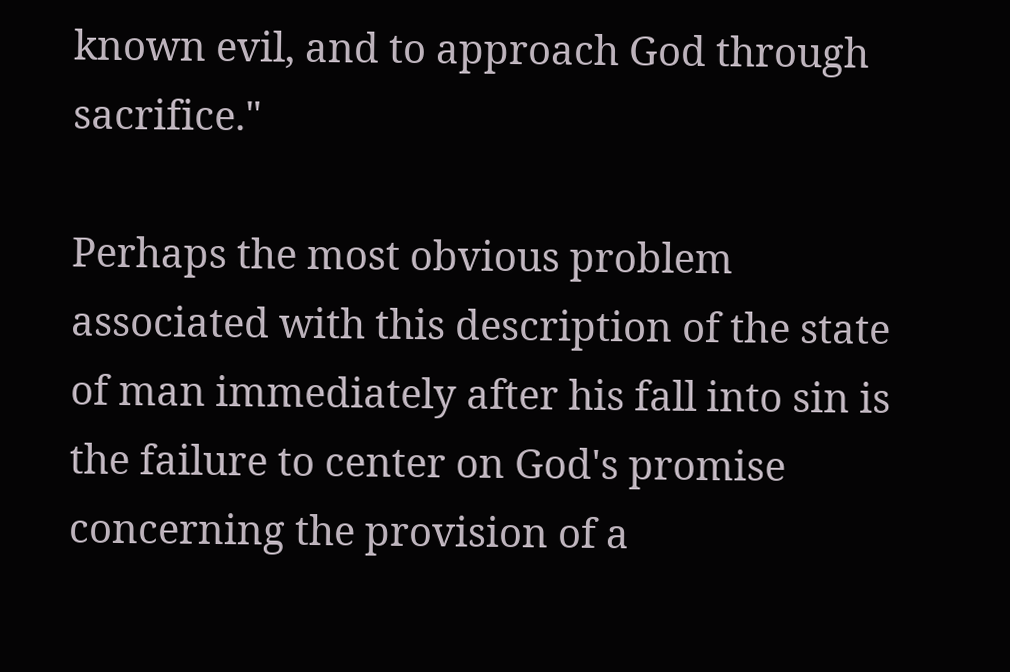known evil, and to approach God through sacrifice."

Perhaps the most obvious problem associated with this description of the state of man immediately after his fall into sin is
the failure to center on God's promise concerning the provision of a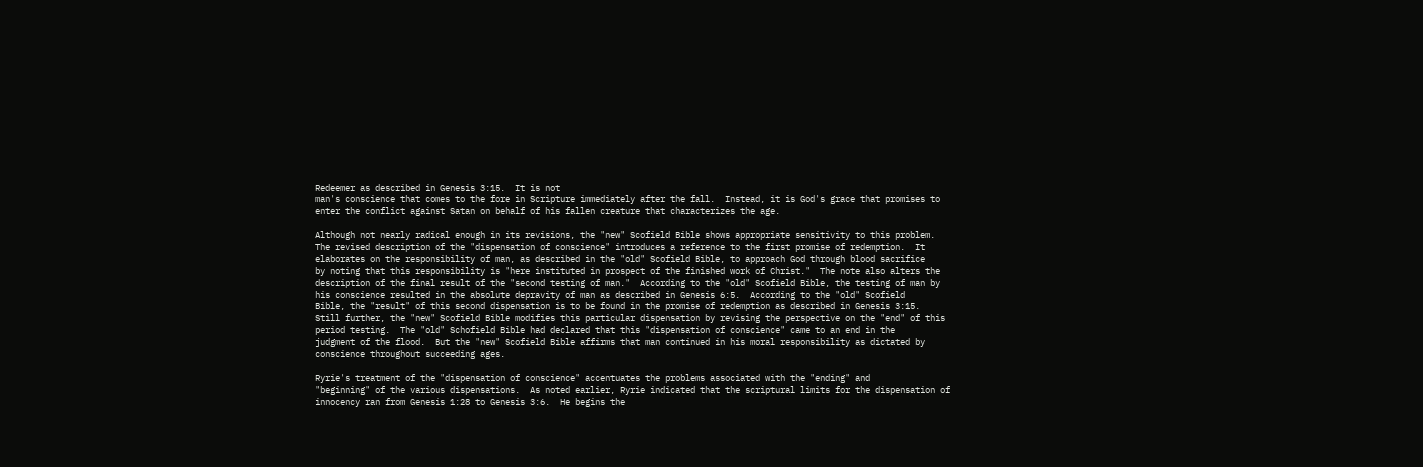Redeemer as described in Genesis 3:15.  It is not
man's conscience that comes to the fore in Scripture immediately after the fall.  Instead, it is God's grace that promises to
enter the conflict against Satan on behalf of his fallen creature that characterizes the age.

Although not nearly radical enough in its revisions, the "new" Scofield Bible shows appropriate sensitivity to this problem.
The revised description of the "dispensation of conscience" introduces a reference to the first promise of redemption.  It
elaborates on the responsibility of man, as described in the "old" Scofield Bible, to approach God through blood sacrifice
by noting that this responsibility is "here instituted in prospect of the finished work of Christ."  The note also alters the
description of the final result of the "second testing of man."  According to the "old" Scofield Bible, the testing of man by
his conscience resulted in the absolute depravity of man as described in Genesis 6:5.  According to the "old" Scofield
Bible, the "result" of this second dispensation is to be found in the promise of redemption as described in Genesis 3:15.
Still further, the "new" Scofield Bible modifies this particular dispensation by revising the perspective on the "end" of this
period testing.  The "old" Schofield Bible had declared that this "dispensation of conscience" came to an end in the
judgment of the flood.  But the "new" Scofield Bible affirms that man continued in his moral responsibility as dictated by
conscience throughout succeeding ages.

Ryrie's treatment of the "dispensation of conscience" accentuates the problems associated with the "ending" and
"beginning" of the various dispensations.  As noted earlier, Ryrie indicated that the scriptural limits for the dispensation of
innocency ran from Genesis 1:28 to Genesis 3:6.  He begins the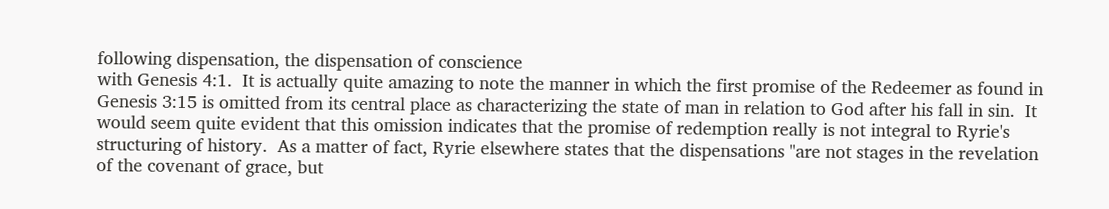following dispensation, the dispensation of conscience
with Genesis 4:1.  It is actually quite amazing to note the manner in which the first promise of the Redeemer as found in
Genesis 3:15 is omitted from its central place as characterizing the state of man in relation to God after his fall in sin.  It
would seem quite evident that this omission indicates that the promise of redemption really is not integral to Ryrie's
structuring of history.  As a matter of fact, Ryrie elsewhere states that the dispensations "are not stages in the revelation
of the covenant of grace, but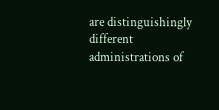are distinguishingly different administrations of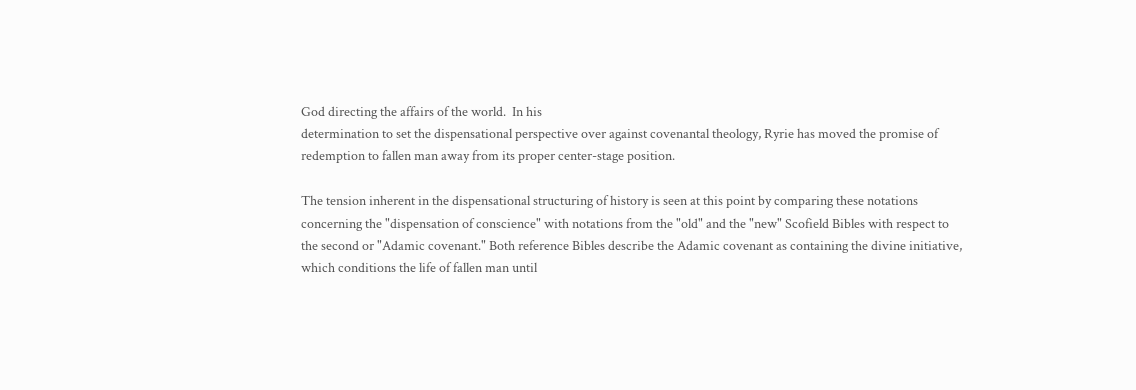God directing the affairs of the world.  In his
determination to set the dispensational perspective over against covenantal theology, Ryrie has moved the promise of
redemption to fallen man away from its proper center-stage position.

The tension inherent in the dispensational structuring of history is seen at this point by comparing these notations
concerning the "dispensation of conscience" with notations from the "old" and the "new" Scofield Bibles with respect to
the second or "Adamic covenant." Both reference Bibles describe the Adamic covenant as containing the divine initiative,
which conditions the life of fallen man until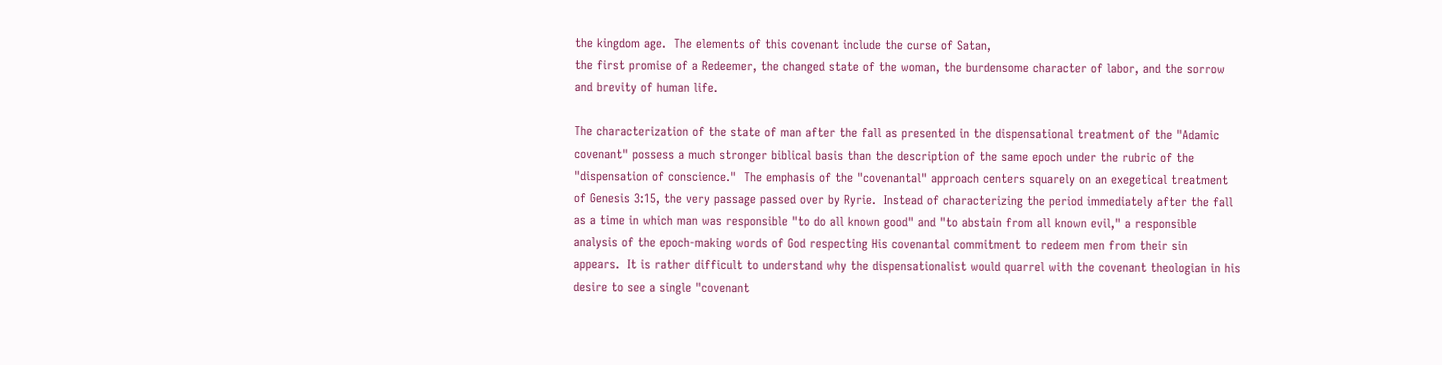the kingdom age.  The elements of this covenant include the curse of Satan,
the first promise of a Redeemer, the changed state of the woman, the burdensome character of labor, and the sorrow
and brevity of human life.

The characterization of the state of man after the fall as presented in the dispensational treatment of the "Adamic
covenant" possess a much stronger biblical basis than the description of the same epoch under the rubric of the
"dispensation of conscience."  The emphasis of the "covenantal" approach centers squarely on an exegetical treatment
of Genesis 3:15, the very passage passed over by Ryrie.  Instead of characterizing the period immediately after the fall
as a time in which man was responsible "to do all known good" and "to abstain from all known evil," a responsible
analysis of the epoch-making words of God respecting His covenantal commitment to redeem men from their sin
appears.  It is rather difficult to understand why the dispensationalist would quarrel with the covenant theologian in his
desire to see a single "covenant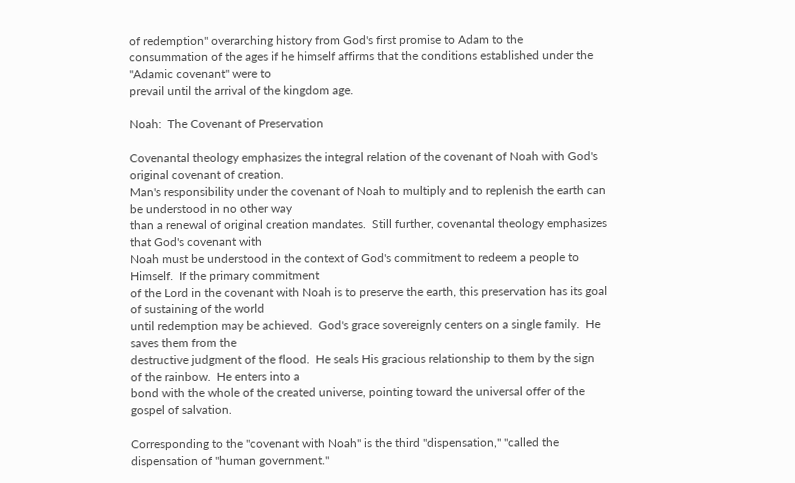of redemption" overarching history from God's first promise to Adam to the
consummation of the ages if he himself affirms that the conditions established under the "Adamic covenant" were to
prevail until the arrival of the kingdom age.

Noah:  The Covenant of Preservation

Covenantal theology emphasizes the integral relation of the covenant of Noah with God's original covenant of creation.
Man's responsibility under the covenant of Noah to multiply and to replenish the earth can be understood in no other way
than a renewal of original creation mandates.  Still further, covenantal theology emphasizes that God's covenant with
Noah must be understood in the context of God's commitment to redeem a people to Himself.  If the primary commitment
of the Lord in the covenant with Noah is to preserve the earth, this preservation has its goal of sustaining of the world
until redemption may be achieved.  God's grace sovereignly centers on a single family.  He saves them from the
destructive judgment of the flood.  He seals His gracious relationship to them by the sign of the rainbow.  He enters into a
bond with the whole of the created universe, pointing toward the universal offer of the gospel of salvation.

Corresponding to the "covenant with Noah" is the third "dispensation," "called the dispensation of "human government."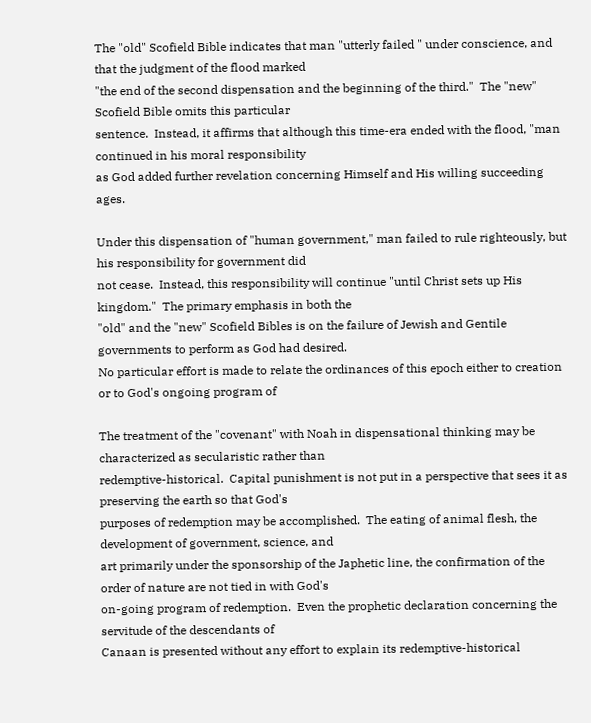The "old" Scofield Bible indicates that man "utterly failed " under conscience, and that the judgment of the flood marked
"the end of the second dispensation and the beginning of the third."  The "new" Scofield Bible omits this particular
sentence.  Instead, it affirms that although this time-era ended with the flood, "man continued in his moral responsibility
as God added further revelation concerning Himself and His willing succeeding ages.

Under this dispensation of "human government," man failed to rule righteously, but his responsibility for government did
not cease.  Instead, this responsibility will continue "until Christ sets up His kingdom."  The primary emphasis in both the
"old" and the "new" Scofield Bibles is on the failure of Jewish and Gentile governments to perform as God had desired.
No particular effort is made to relate the ordinances of this epoch either to creation or to God's ongoing program of

The treatment of the "covenant" with Noah in dispensational thinking may be characterized as secularistic rather than
redemptive-historical.  Capital punishment is not put in a perspective that sees it as preserving the earth so that God's
purposes of redemption may be accomplished.  The eating of animal flesh, the development of government, science, and
art primarily under the sponsorship of the Japhetic line, the confirmation of the order of nature are not tied in with God's
on-going program of redemption.  Even the prophetic declaration concerning the servitude of the descendants of
Canaan is presented without any effort to explain its redemptive-historical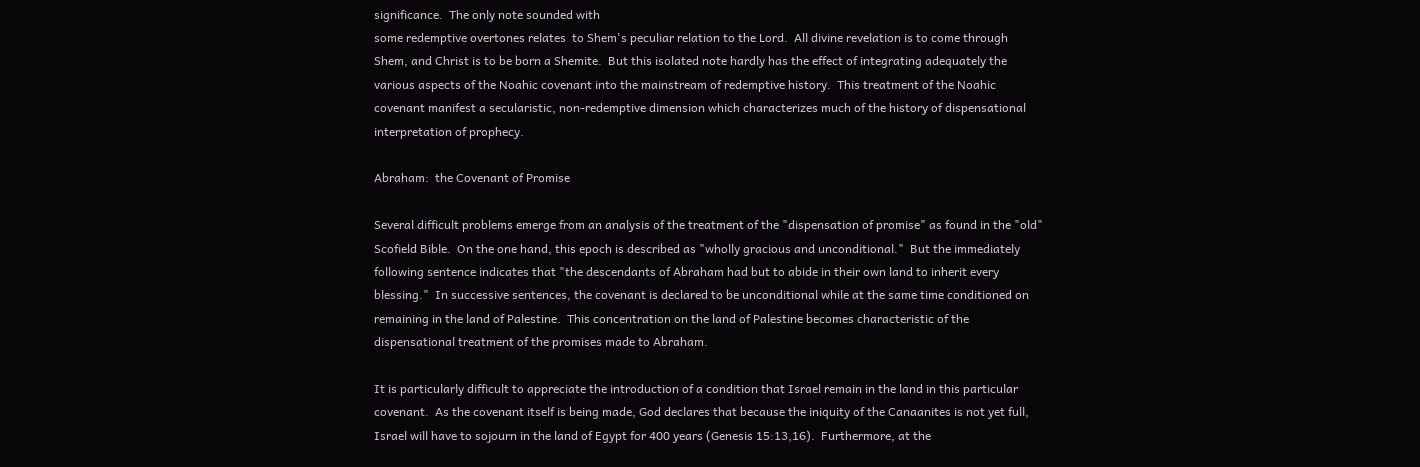significance.  The only note sounded with
some redemptive overtones relates  to Shem's peculiar relation to the Lord.  All divine revelation is to come through
Shem, and Christ is to be born a Shemite.  But this isolated note hardly has the effect of integrating adequately the
various aspects of the Noahic covenant into the mainstream of redemptive history.  This treatment of the Noahic
covenant manifest a secularistic, non-redemptive dimension which characterizes much of the history of dispensational
interpretation of prophecy.

Abraham:  the Covenant of Promise

Several difficult problems emerge from an analysis of the treatment of the "dispensation of promise" as found in the "old"
Scofield Bible.  On the one hand, this epoch is described as "wholly gracious and unconditional."  But the immediately
following sentence indicates that "the descendants of Abraham had but to abide in their own land to inherit every
blessing."  In successive sentences, the covenant is declared to be unconditional while at the same time conditioned on
remaining in the land of Palestine.  This concentration on the land of Palestine becomes characteristic of the
dispensational treatment of the promises made to Abraham.

It is particularly difficult to appreciate the introduction of a condition that Israel remain in the land in this particular
covenant.  As the covenant itself is being made, God declares that because the iniquity of the Canaanites is not yet full,
Israel will have to sojourn in the land of Egypt for 400 years (Genesis 15:13,16).  Furthermore, at the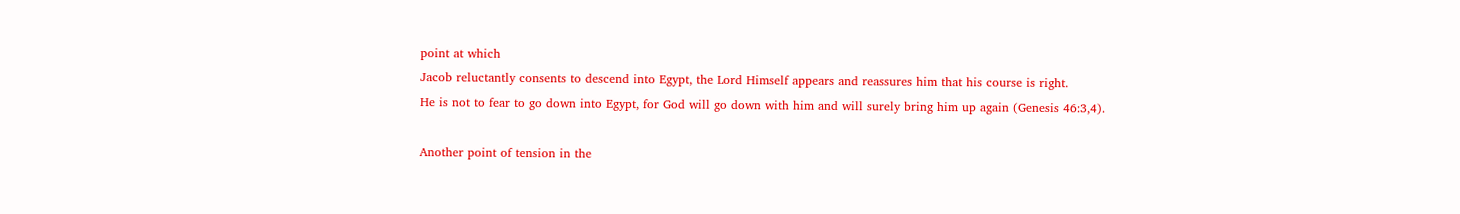point at which
Jacob reluctantly consents to descend into Egypt, the Lord Himself appears and reassures him that his course is right.
He is not to fear to go down into Egypt, for God will go down with him and will surely bring him up again (Genesis 46:3,4).

Another point of tension in the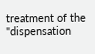treatment of the "dispensation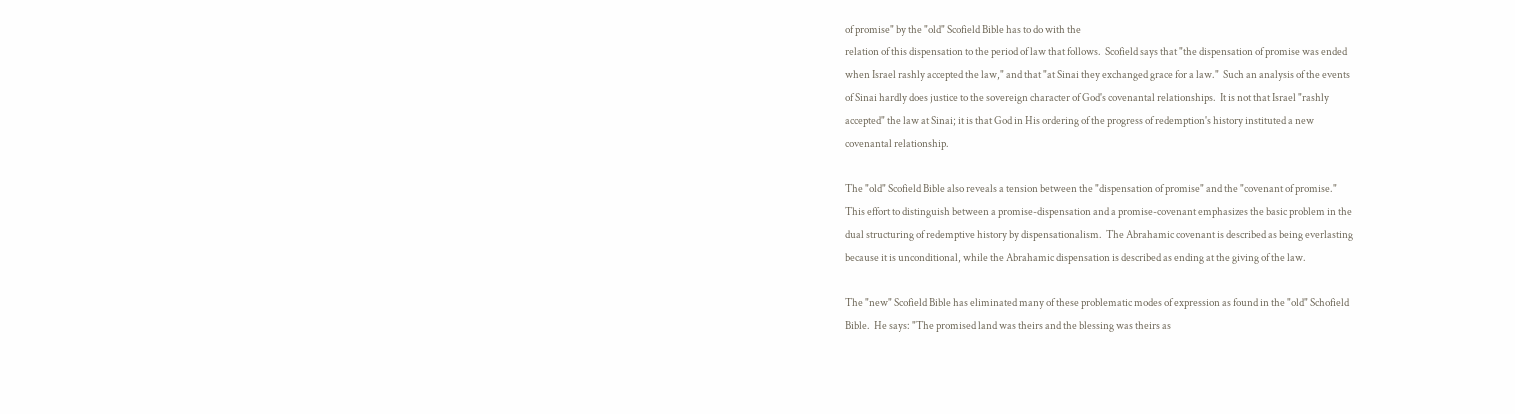of promise" by the "old" Scofield Bible has to do with the
relation of this dispensation to the period of law that follows.  Scofield says that "the dispensation of promise was ended
when Israel rashly accepted the law," and that "at Sinai they exchanged grace for a law."  Such an analysis of the events
of Sinai hardly does justice to the sovereign character of God's covenantal relationships.  It is not that Israel "rashly
accepted" the law at Sinai; it is that God in His ordering of the progress of redemption's history instituted a new
covenantal relationship.

The "old" Scofield Bible also reveals a tension between the "dispensation of promise" and the "covenant of promise."
This effort to distinguish between a promise-dispensation and a promise-covenant emphasizes the basic problem in the
dual structuring of redemptive history by dispensationalism.  The Abrahamic covenant is described as being everlasting
because it is unconditional, while the Abrahamic dispensation is described as ending at the giving of the law.

The "new" Scofield Bible has eliminated many of these problematic modes of expression as found in the "old" Schofield
Bible.  He says: "The promised land was theirs and the blessing was theirs as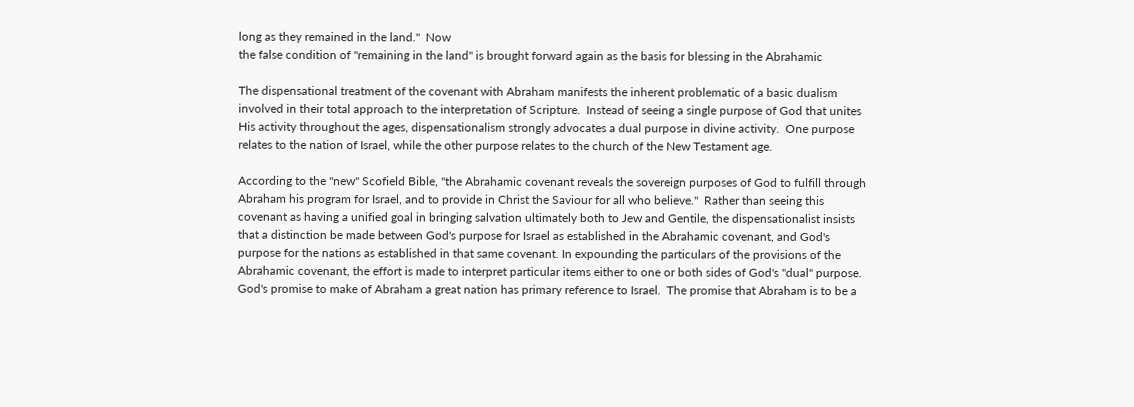long as they remained in the land."  Now
the false condition of "remaining in the land" is brought forward again as the basis for blessing in the Abrahamic

The dispensational treatment of the covenant with Abraham manifests the inherent problematic of a basic dualism
involved in their total approach to the interpretation of Scripture.  Instead of seeing a single purpose of God that unites
His activity throughout the ages, dispensationalism strongly advocates a dual purpose in divine activity.  One purpose
relates to the nation of Israel, while the other purpose relates to the church of the New Testament age.

According to the "new" Scofield Bible, "the Abrahamic covenant reveals the sovereign purposes of God to fulfill through
Abraham his program for Israel, and to provide in Christ the Saviour for all who believe."  Rather than seeing this
covenant as having a unified goal in bringing salvation ultimately both to Jew and Gentile, the dispensationalist insists
that a distinction be made between God's purpose for Israel as established in the Abrahamic covenant, and God's
purpose for the nations as established in that same covenant. In expounding the particulars of the provisions of the
Abrahamic covenant, the effort is made to interpret particular items either to one or both sides of God's "dual" purpose.
God's promise to make of Abraham a great nation has primary reference to Israel.  The promise that Abraham is to be a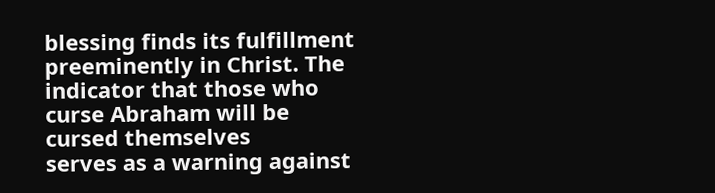blessing finds its fulfillment preeminently in Christ. The indicator that those who curse Abraham will be cursed themselves
serves as a warning against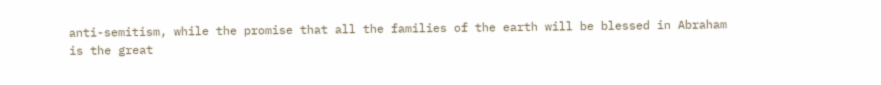anti-semitism, while the promise that all the families of the earth will be blessed in Abraham
is the great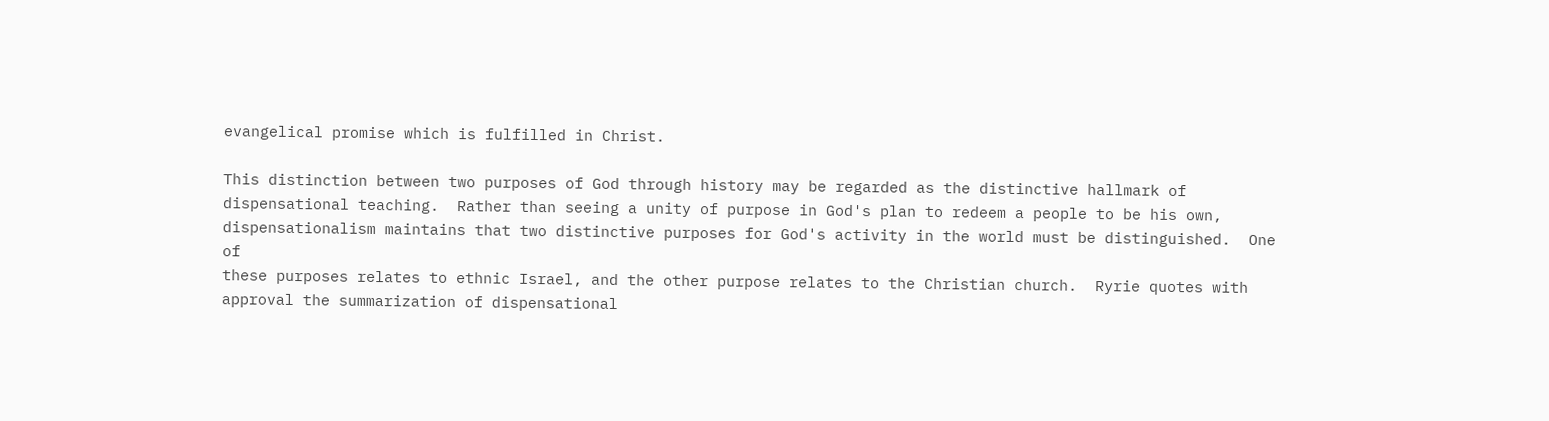evangelical promise which is fulfilled in Christ.

This distinction between two purposes of God through history may be regarded as the distinctive hallmark of
dispensational teaching.  Rather than seeing a unity of purpose in God's plan to redeem a people to be his own,
dispensationalism maintains that two distinctive purposes for God's activity in the world must be distinguished.  One of
these purposes relates to ethnic Israel, and the other purpose relates to the Christian church.  Ryrie quotes with
approval the summarization of dispensational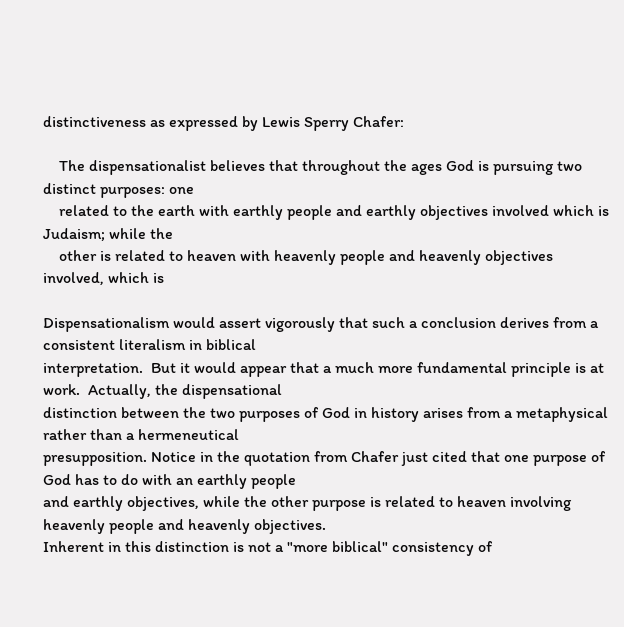distinctiveness as expressed by Lewis Sperry Chafer:

    The dispensationalist believes that throughout the ages God is pursuing two distinct purposes: one
    related to the earth with earthly people and earthly objectives involved which is Judaism; while the
    other is related to heaven with heavenly people and heavenly objectives involved, which is

Dispensationalism would assert vigorously that such a conclusion derives from a consistent literalism in biblical
interpretation.  But it would appear that a much more fundamental principle is at work.  Actually, the dispensational
distinction between the two purposes of God in history arises from a metaphysical rather than a hermeneutical
presupposition. Notice in the quotation from Chafer just cited that one purpose of God has to do with an earthly people
and earthly objectives, while the other purpose is related to heaven involving heavenly people and heavenly objectives.
Inherent in this distinction is not a "more biblical" consistency of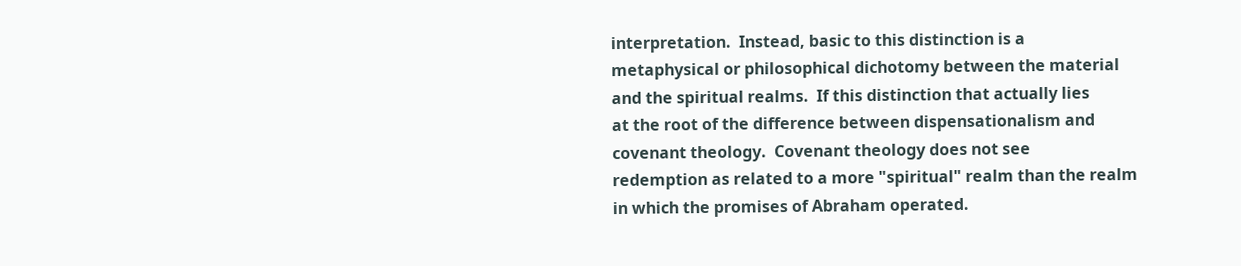interpretation.  Instead, basic to this distinction is a
metaphysical or philosophical dichotomy between the material and the spiritual realms.  If this distinction that actually lies
at the root of the difference between dispensationalism and covenant theology.  Covenant theology does not see
redemption as related to a more "spiritual" realm than the realm in which the promises of Abraham operated.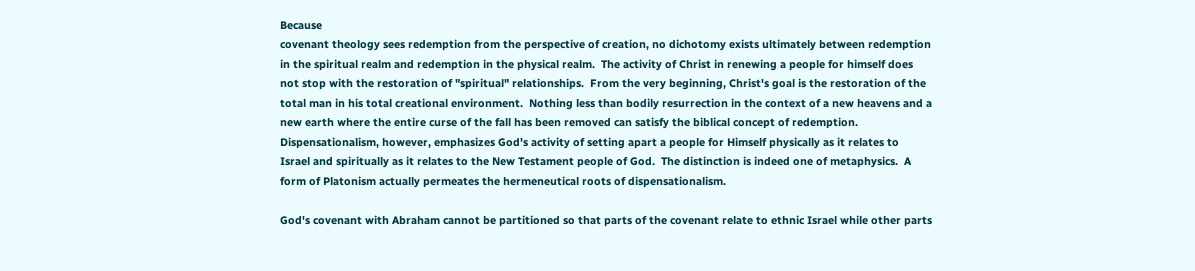Because
covenant theology sees redemption from the perspective of creation, no dichotomy exists ultimately between redemption
in the spiritual realm and redemption in the physical realm.  The activity of Christ in renewing a people for himself does
not stop with the restoration of "spiritual" relationships.  From the very beginning, Christ's goal is the restoration of the
total man in his total creational environment.  Nothing less than bodily resurrection in the context of a new heavens and a
new earth where the entire curse of the fall has been removed can satisfy the biblical concept of redemption.
Dispensationalism, however, emphasizes God's activity of setting apart a people for Himself physically as it relates to
Israel and spiritually as it relates to the New Testament people of God.  The distinction is indeed one of metaphysics.  A
form of Platonism actually permeates the hermeneutical roots of dispensationalism.

God's covenant with Abraham cannot be partitioned so that parts of the covenant relate to ethnic Israel while other parts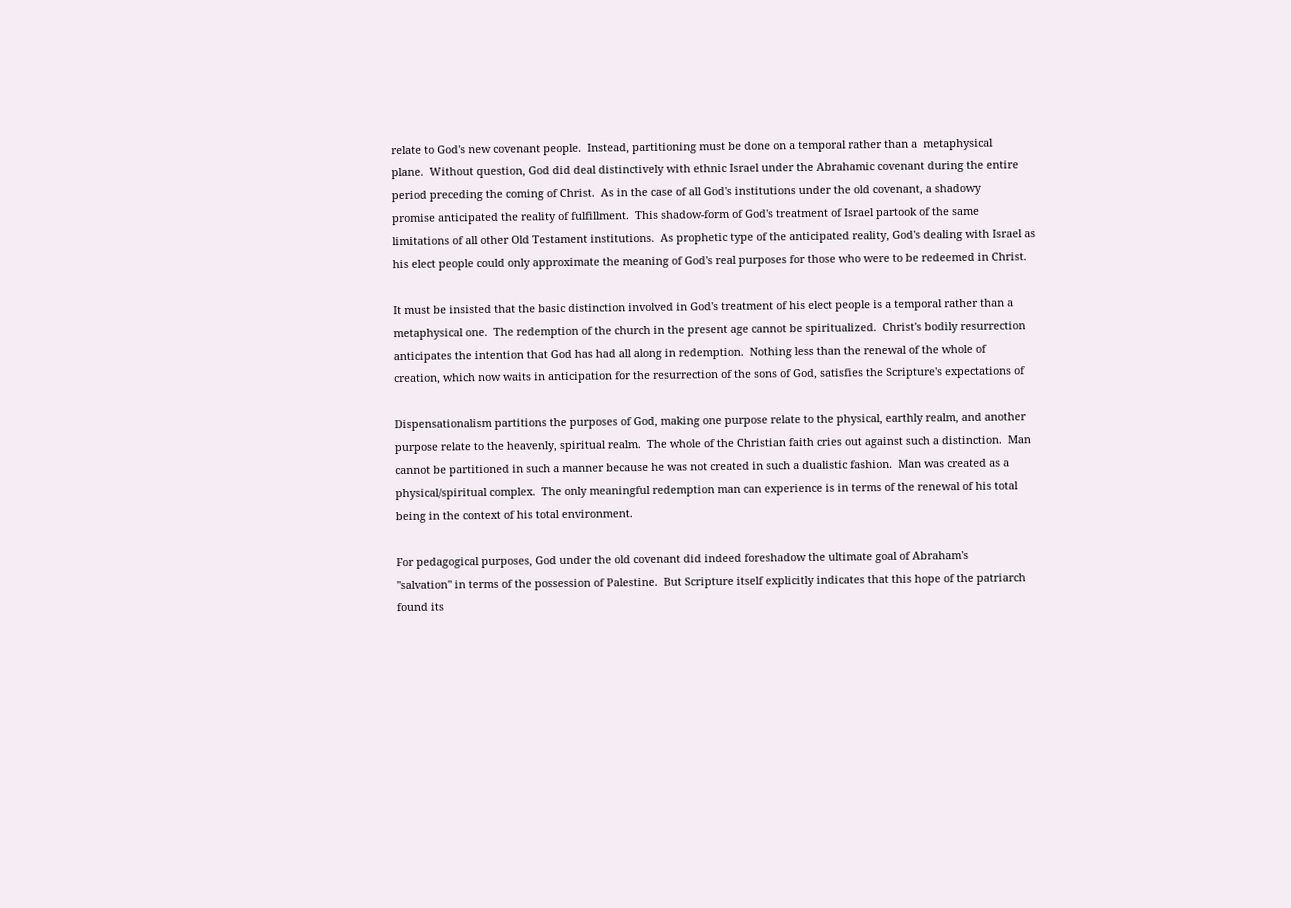relate to God's new covenant people.  Instead, partitioning must be done on a temporal rather than a  metaphysical
plane.  Without question, God did deal distinctively with ethnic Israel under the Abrahamic covenant during the entire
period preceding the coming of Christ.  As in the case of all God's institutions under the old covenant, a shadowy
promise anticipated the reality of fulfillment.  This shadow-form of God's treatment of Israel partook of the same
limitations of all other Old Testament institutions.  As prophetic type of the anticipated reality, God's dealing with Israel as
his elect people could only approximate the meaning of God's real purposes for those who were to be redeemed in Christ.

It must be insisted that the basic distinction involved in God's treatment of his elect people is a temporal rather than a
metaphysical one.  The redemption of the church in the present age cannot be spiritualized.  Christ's bodily resurrection
anticipates the intention that God has had all along in redemption.  Nothing less than the renewal of the whole of
creation, which now waits in anticipation for the resurrection of the sons of God, satisfies the Scripture's expectations of

Dispensationalism partitions the purposes of God, making one purpose relate to the physical, earthly realm, and another
purpose relate to the heavenly, spiritual realm.  The whole of the Christian faith cries out against such a distinction.  Man
cannot be partitioned in such a manner because he was not created in such a dualistic fashion.  Man was created as a
physical/spiritual complex.  The only meaningful redemption man can experience is in terms of the renewal of his total
being in the context of his total environment.

For pedagogical purposes, God under the old covenant did indeed foreshadow the ultimate goal of Abraham's
"salvation" in terms of the possession of Palestine.  But Scripture itself explicitly indicates that this hope of the patriarch
found its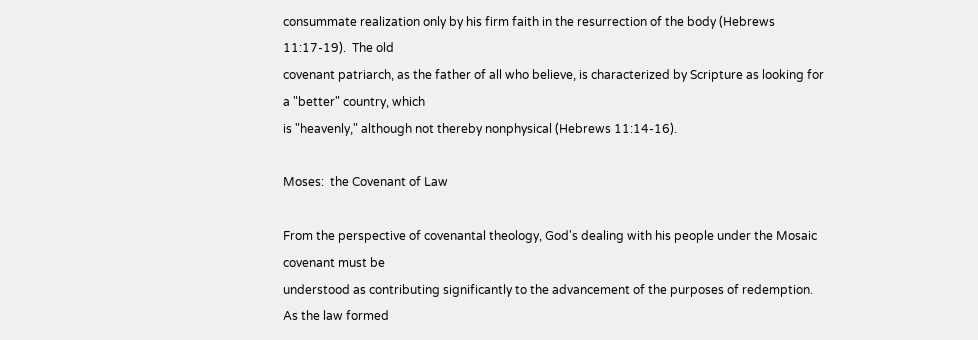consummate realization only by his firm faith in the resurrection of the body (Hebrews 11:17-19).  The old
covenant patriarch, as the father of all who believe, is characterized by Scripture as looking for a "better" country, which
is "heavenly," although not thereby nonphysical (Hebrews 11:14-16).

Moses:  the Covenant of Law

From the perspective of covenantal theology, God's dealing with his people under the Mosaic covenant must be
understood as contributing significantly to the advancement of the purposes of redemption.  As the law formed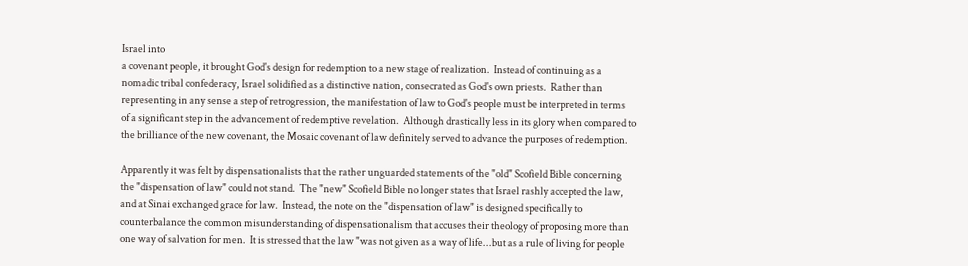Israel into
a covenant people, it brought God's design for redemption to a new stage of realization.  Instead of continuing as a
nomadic tribal confederacy, Israel solidified as a distinctive nation, consecrated as God's own priests.  Rather than
representing in any sense a step of retrogression, the manifestation of law to God's people must be interpreted in terms
of a significant step in the advancement of redemptive revelation.  Although drastically less in its glory when compared to
the brilliance of the new covenant, the Mosaic covenant of law definitely served to advance the purposes of redemption.

Apparently it was felt by dispensationalists that the rather unguarded statements of the "old" Scofield Bible concerning
the "dispensation of law" could not stand.  The "new" Scofield Bible no longer states that Israel rashly accepted the law,
and at Sinai exchanged grace for law.  Instead, the note on the "dispensation of law" is designed specifically to
counterbalance the common misunderstanding of dispensationalism that accuses their theology of proposing more than
one way of salvation for men.  It is stressed that the law "was not given as a way of life...but as a rule of living for people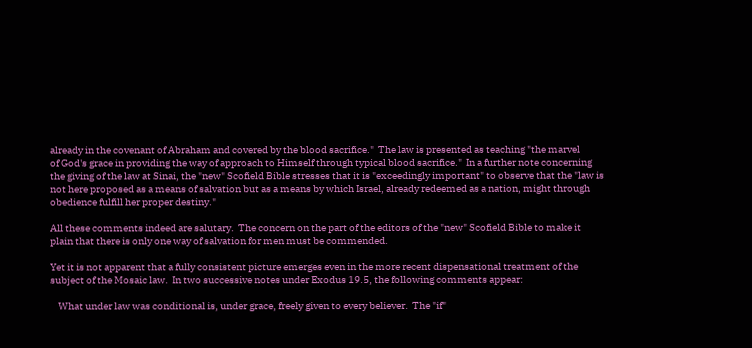already in the covenant of Abraham and covered by the blood sacrifice."  The law is presented as teaching "the marvel
of God's grace in providing the way of approach to Himself through typical blood sacrifice."  In a further note concerning
the giving of the law at Sinai, the "new" Scofield Bible stresses that it is "exceedingly important" to observe that the "law is
not here proposed as a means of salvation but as a means by which Israel, already redeemed as a nation, might through
obedience fulfill her proper destiny."

All these comments indeed are salutary.  The concern on the part of the editors of the "new" Scofield Bible to make it
plain that there is only one way of salvation for men must be commended.

Yet it is not apparent that a fully consistent picture emerges even in the more recent dispensational treatment of the
subject of the Mosaic law.  In two successive notes under Exodus 19.5, the following comments appear:

    What under law was conditional is, under grace, freely given to every believer.  The "if"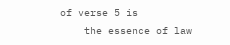of verse 5 is
    the essence of law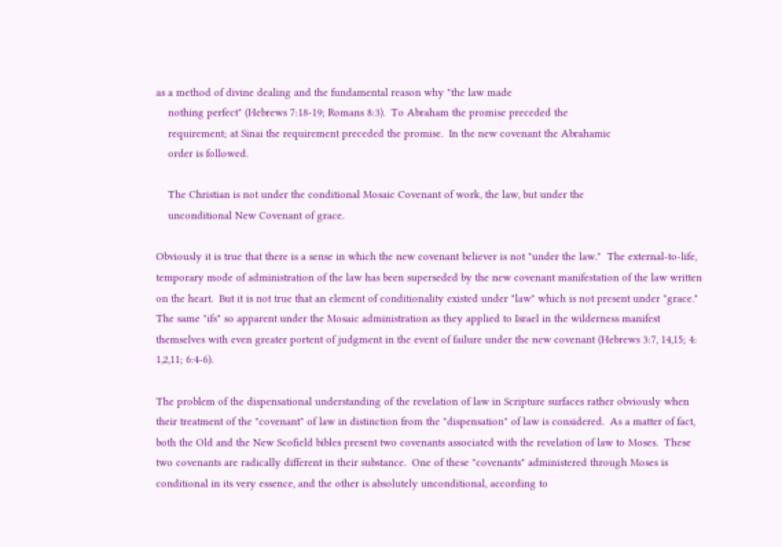as a method of divine dealing and the fundamental reason why "the law made
    nothing perfect" (Hebrews 7:18-19; Romans 8:3).  To Abraham the promise preceded the
    requirement; at Sinai the requirement preceded the promise.  In the new covenant the Abrahamic
    order is followed.

    The Christian is not under the conditional Mosaic Covenant of work, the law, but under the
    unconditional New Covenant of grace.

Obviously it is true that there is a sense in which the new covenant believer is not "under the law."  The external-to-life,
temporary mode of administration of the law has been superseded by the new covenant manifestation of the law written
on the heart.  But it is not true that an element of conditionality existed under "law" which is not present under "grace."
The same "ifs" so apparent under the Mosaic administration as they applied to Israel in the wilderness manifest
themselves with even greater portent of judgment in the event of failure under the new covenant (Hebrews 3:7, 14,15; 4:
1,2,11; 6:4-6).

The problem of the dispensational understanding of the revelation of law in Scripture surfaces rather obviously when
their treatment of the "covenant" of law in distinction from the "dispensation" of law is considered.  As a matter of fact,
both the Old and the New Scofield bibles present two covenants associated with the revelation of law to Moses.  These
two covenants are radically different in their substance.  One of these "covenants" administered through Moses is
conditional in its very essence, and the other is absolutely unconditional, according to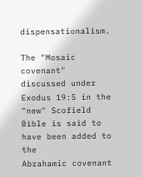dispensationalism.

The "Mosaic covenant" discussed under Exodus 19:5 in the "new" Scofield Bible is said to have been added to the
Abrahamic covenant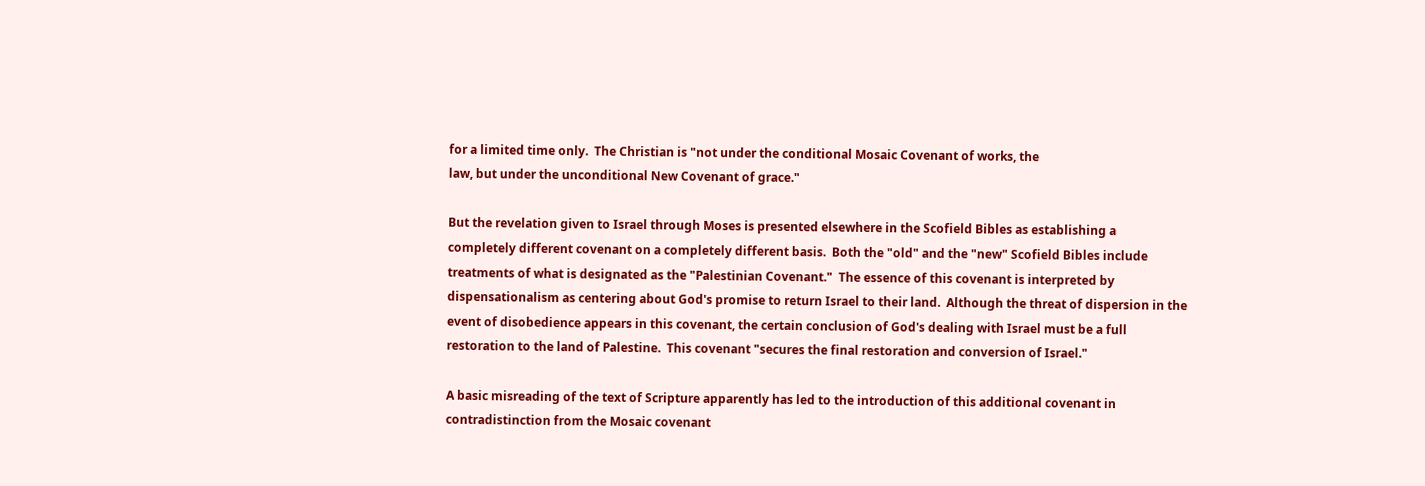for a limited time only.  The Christian is "not under the conditional Mosaic Covenant of works, the
law, but under the unconditional New Covenant of grace."

But the revelation given to Israel through Moses is presented elsewhere in the Scofield Bibles as establishing a
completely different covenant on a completely different basis.  Both the "old" and the "new" Scofield Bibles include
treatments of what is designated as the "Palestinian Covenant."  The essence of this covenant is interpreted by
dispensationalism as centering about God's promise to return Israel to their land.  Although the threat of dispersion in the
event of disobedience appears in this covenant, the certain conclusion of God's dealing with Israel must be a full
restoration to the land of Palestine.  This covenant "secures the final restoration and conversion of Israel."

A basic misreading of the text of Scripture apparently has led to the introduction of this additional covenant in
contradistinction from the Mosaic covenant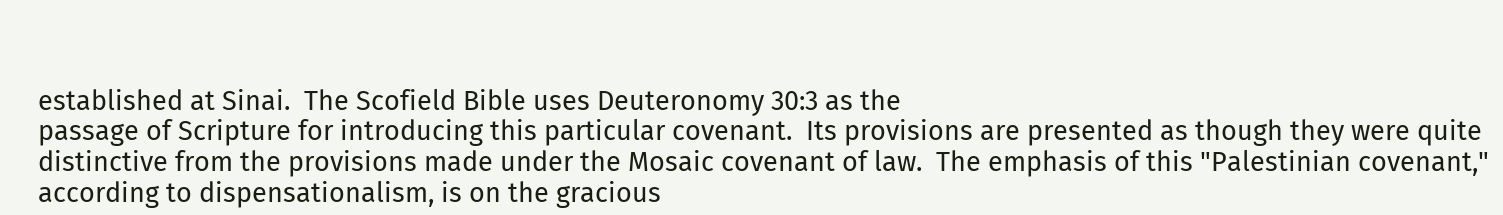established at Sinai.  The Scofield Bible uses Deuteronomy 30:3 as the
passage of Scripture for introducing this particular covenant.  Its provisions are presented as though they were quite
distinctive from the provisions made under the Mosaic covenant of law.  The emphasis of this "Palestinian covenant,"
according to dispensationalism, is on the gracious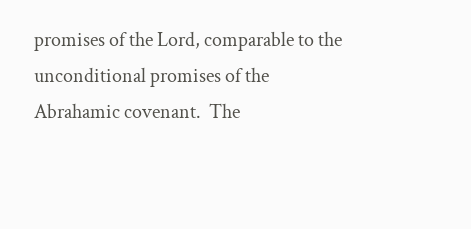promises of the Lord, comparable to the unconditional promises of the
Abrahamic covenant.  The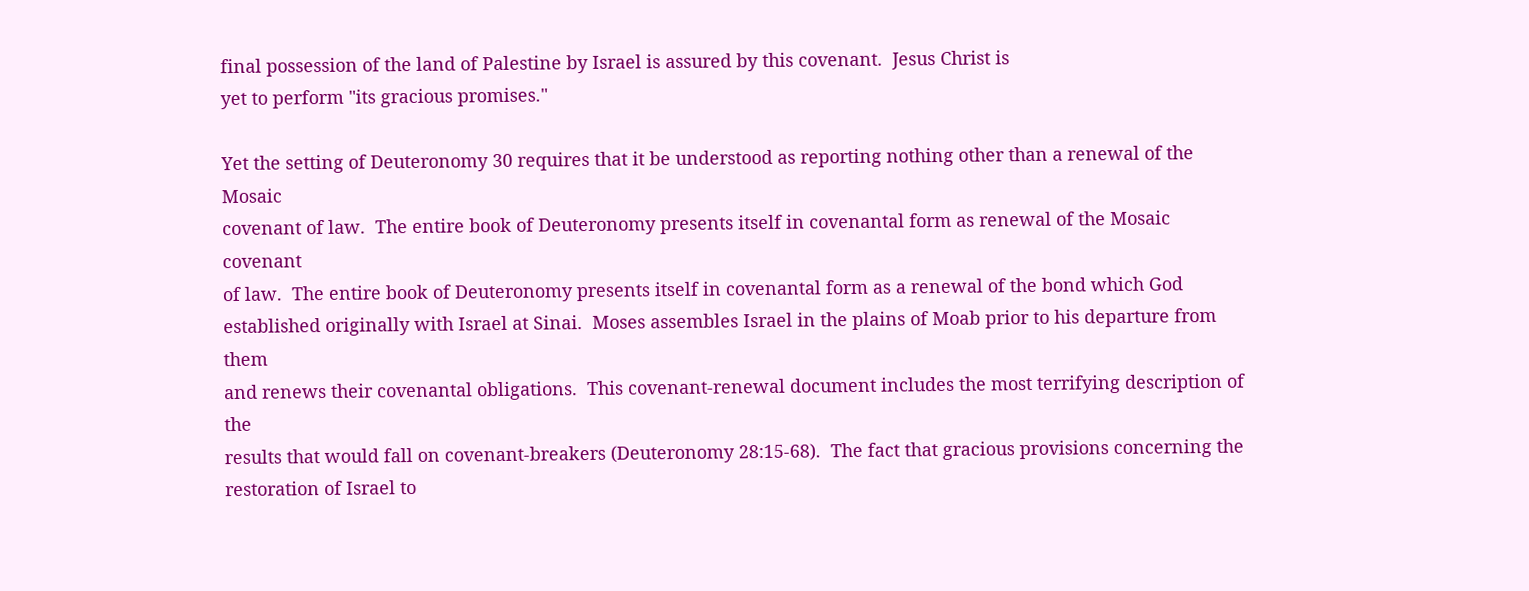final possession of the land of Palestine by Israel is assured by this covenant.  Jesus Christ is
yet to perform "its gracious promises."

Yet the setting of Deuteronomy 30 requires that it be understood as reporting nothing other than a renewal of the Mosaic
covenant of law.  The entire book of Deuteronomy presents itself in covenantal form as renewal of the Mosaic covenant
of law.  The entire book of Deuteronomy presents itself in covenantal form as a renewal of the bond which God
established originally with Israel at Sinai.  Moses assembles Israel in the plains of Moab prior to his departure from them
and renews their covenantal obligations.  This covenant-renewal document includes the most terrifying description of the
results that would fall on covenant-breakers (Deuteronomy 28:15-68).  The fact that gracious provisions concerning the
restoration of Israel to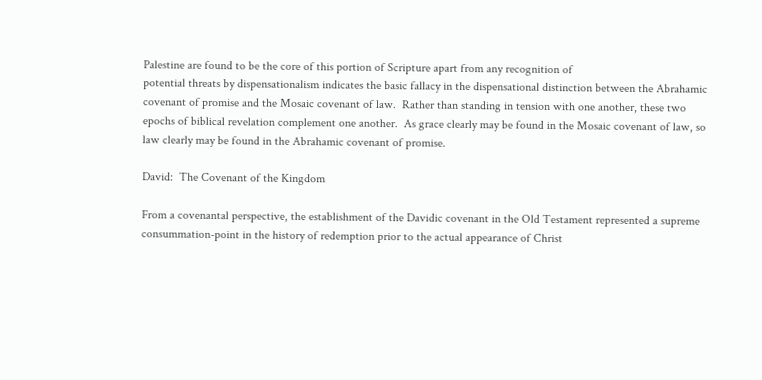Palestine are found to be the core of this portion of Scripture apart from any recognition of
potential threats by dispensationalism indicates the basic fallacy in the dispensational distinction between the Abrahamic
covenant of promise and the Mosaic covenant of law.  Rather than standing in tension with one another, these two
epochs of biblical revelation complement one another.  As grace clearly may be found in the Mosaic covenant of law, so
law clearly may be found in the Abrahamic covenant of promise.

David:  The Covenant of the Kingdom

From a covenantal perspective, the establishment of the Davidic covenant in the Old Testament represented a supreme
consummation-point in the history of redemption prior to the actual appearance of Christ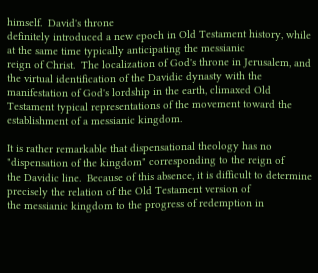himself.  David's throne
definitely introduced a new epoch in Old Testament history, while at the same time typically anticipating the messianic
reign of Christ.  The localization of God's throne in Jerusalem, and the virtual identification of the Davidic dynasty with the
manifestation of God's lordship in the earth, climaxed Old Testament typical representations of the movement toward the
establishment of a messianic kingdom.

It is rather remarkable that dispensational theology has no "dispensation of the kingdom" corresponding to the reign of
the Davidic line.  Because of this absence, it is difficult to determine precisely the relation of the Old Testament version of
the messianic kingdom to the progress of redemption in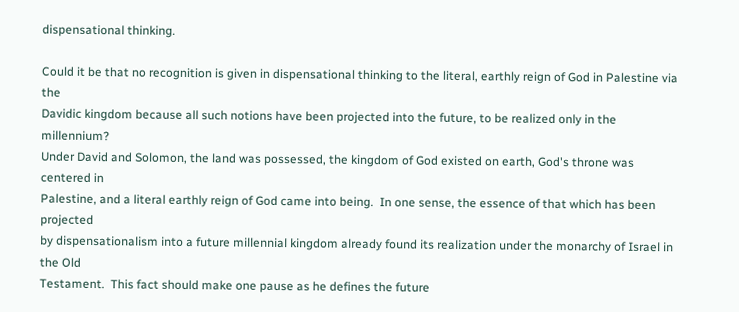dispensational thinking.

Could it be that no recognition is given in dispensational thinking to the literal, earthly reign of God in Palestine via the
Davidic kingdom because all such notions have been projected into the future, to be realized only in the millennium?
Under David and Solomon, the land was possessed, the kingdom of God existed on earth, God's throne was centered in
Palestine, and a literal earthly reign of God came into being.  In one sense, the essence of that which has been projected
by dispensationalism into a future millennial kingdom already found its realization under the monarchy of Israel in the Old
Testament.  This fact should make one pause as he defines the future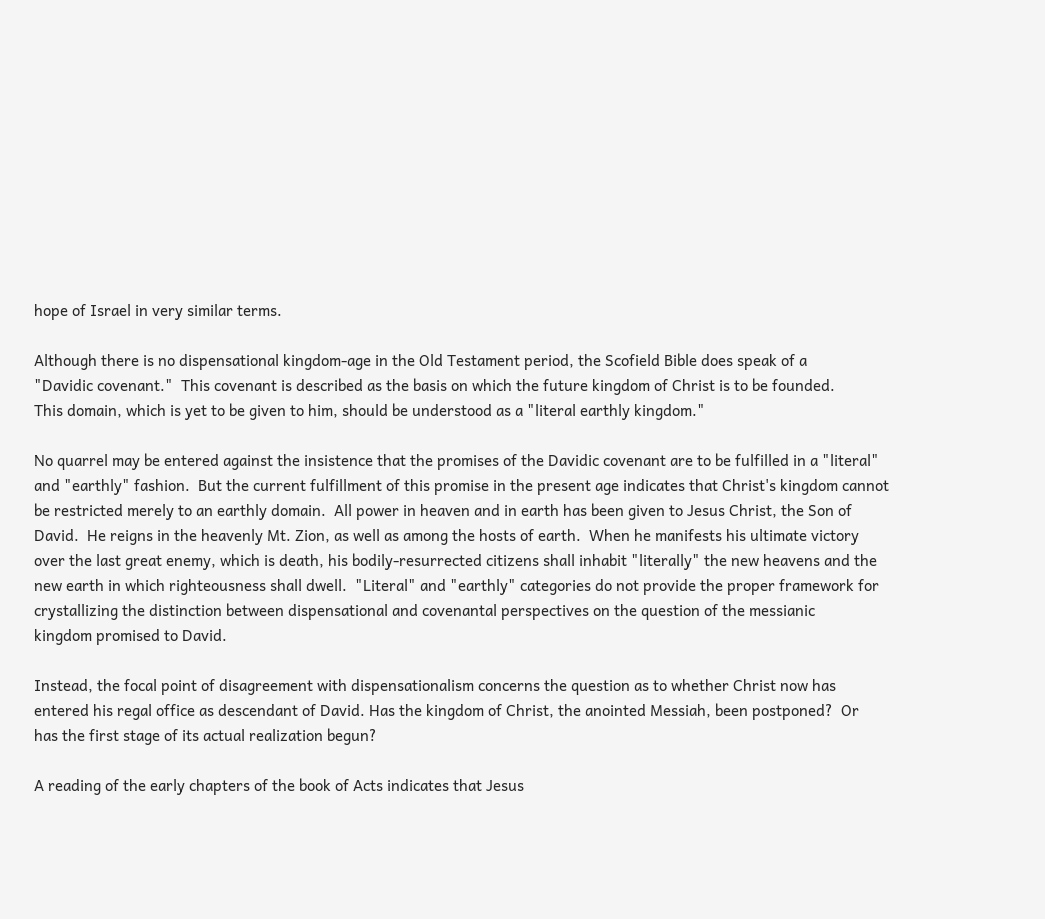hope of Israel in very similar terms.

Although there is no dispensational kingdom-age in the Old Testament period, the Scofield Bible does speak of a
"Davidic covenant."  This covenant is described as the basis on which the future kingdom of Christ is to be founded.
This domain, which is yet to be given to him, should be understood as a "literal earthly kingdom."

No quarrel may be entered against the insistence that the promises of the Davidic covenant are to be fulfilled in a "literal"
and "earthly" fashion.  But the current fulfillment of this promise in the present age indicates that Christ's kingdom cannot
be restricted merely to an earthly domain.  All power in heaven and in earth has been given to Jesus Christ, the Son of
David.  He reigns in the heavenly Mt. Zion, as well as among the hosts of earth.  When he manifests his ultimate victory
over the last great enemy, which is death, his bodily-resurrected citizens shall inhabit "literally" the new heavens and the
new earth in which righteousness shall dwell.  "Literal" and "earthly" categories do not provide the proper framework for
crystallizing the distinction between dispensational and covenantal perspectives on the question of the messianic
kingdom promised to David.

Instead, the focal point of disagreement with dispensationalism concerns the question as to whether Christ now has
entered his regal office as descendant of David. Has the kingdom of Christ, the anointed Messiah, been postponed?  Or
has the first stage of its actual realization begun?

A reading of the early chapters of the book of Acts indicates that Jesus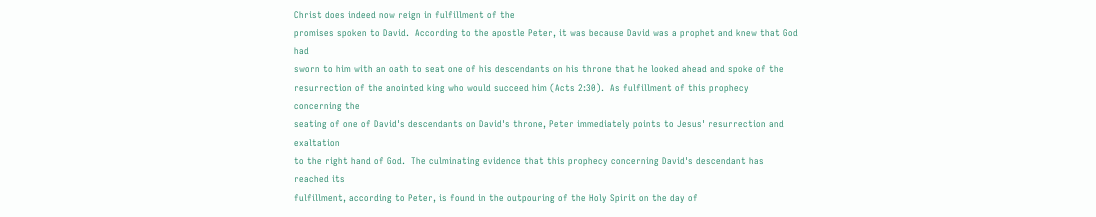Christ does indeed now reign in fulfillment of the
promises spoken to David.  According to the apostle Peter, it was because David was a prophet and knew that God had
sworn to him with an oath to seat one of his descendants on his throne that he looked ahead and spoke of the
resurrection of the anointed king who would succeed him (Acts 2:30).  As fulfillment of this prophecy concerning the
seating of one of David's descendants on David's throne, Peter immediately points to Jesus' resurrection and exaltation
to the right hand of God.  The culminating evidence that this prophecy concerning David's descendant has reached its
fulfillment, according to Peter, is found in the outpouring of the Holy Spirit on the day of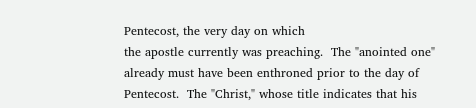Pentecost, the very day on which
the apostle currently was preaching.  The "anointed one" already must have been enthroned prior to the day of
Pentecost.  The "Christ," whose title indicates that his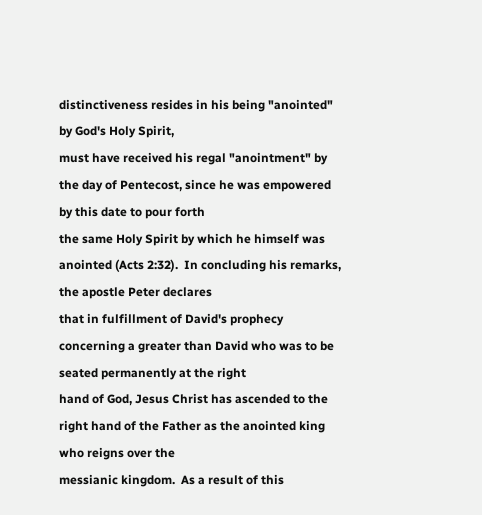distinctiveness resides in his being "anointed" by God's Holy Spirit,
must have received his regal "anointment" by the day of Pentecost, since he was empowered by this date to pour forth
the same Holy Spirit by which he himself was anointed (Acts 2:32).  In concluding his remarks, the apostle Peter declares
that in fulfillment of David's prophecy concerning a greater than David who was to be seated permanently at the right
hand of God, Jesus Christ has ascended to the right hand of the Father as the anointed king who reigns over the
messianic kingdom.  As a result of this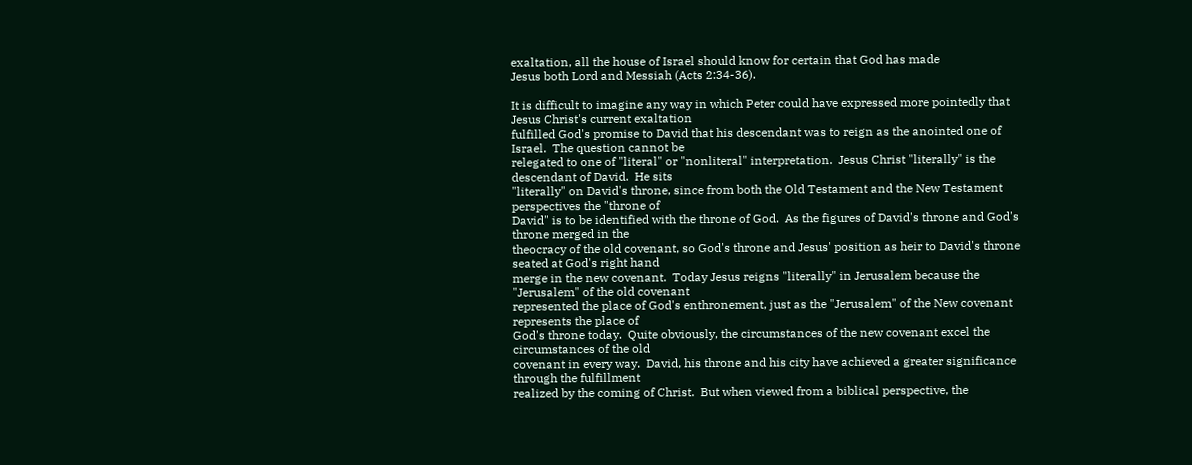exaltation, all the house of Israel should know for certain that God has made
Jesus both Lord and Messiah (Acts 2:34-36).

It is difficult to imagine any way in which Peter could have expressed more pointedly that Jesus Christ's current exaltation
fulfilled God's promise to David that his descendant was to reign as the anointed one of Israel.  The question cannot be
relegated to one of "literal" or "nonliteral" interpretation.  Jesus Christ "literally" is the descendant of David.  He sits
"literally" on David's throne, since from both the Old Testament and the New Testament perspectives the "throne of
David" is to be identified with the throne of God.  As the figures of David's throne and God's throne merged in the
theocracy of the old covenant, so God's throne and Jesus' position as heir to David's throne seated at God's right hand
merge in the new covenant.  Today Jesus reigns "literally" in Jerusalem because the "Jerusalem" of the old covenant
represented the place of God's enthronement, just as the "Jerusalem" of the New covenant represents the place of
God's throne today.  Quite obviously, the circumstances of the new covenant excel the circumstances of the old
covenant in every way.  David, his throne and his city have achieved a greater significance through the fulfillment
realized by the coming of Christ.  But when viewed from a biblical perspective, the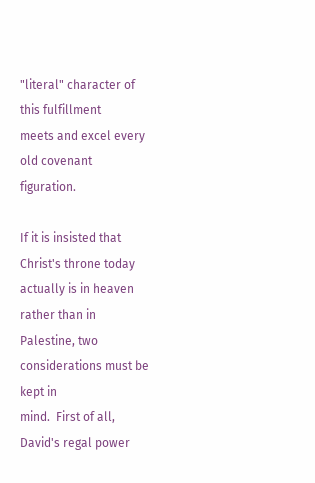"literal" character of this fulfillment
meets and excel every old covenant figuration.

If it is insisted that Christ's throne today actually is in heaven rather than in Palestine, two considerations must be kept in
mind.  First of all, David's regal power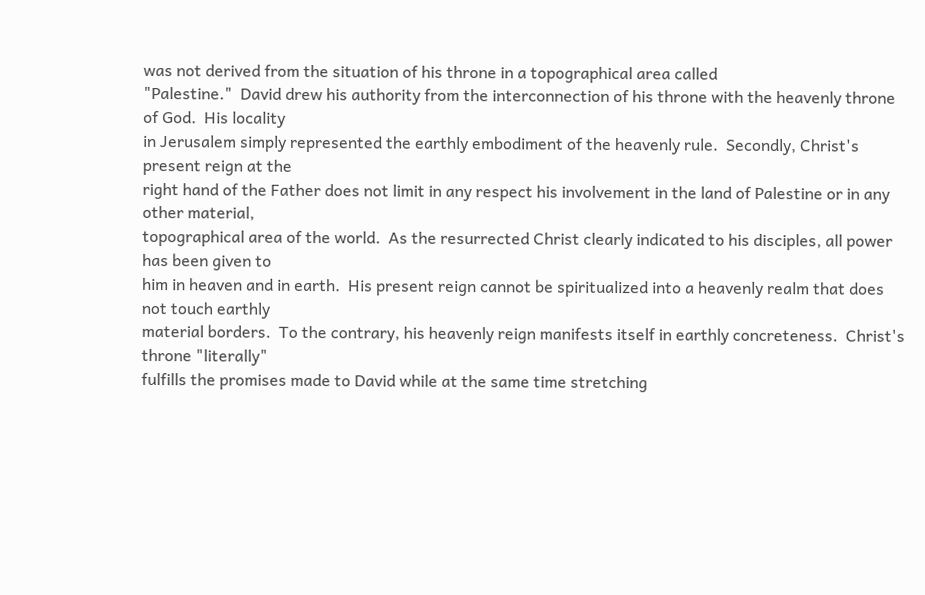was not derived from the situation of his throne in a topographical area called
"Palestine."  David drew his authority from the interconnection of his throne with the heavenly throne of God.  His locality
in Jerusalem simply represented the earthly embodiment of the heavenly rule.  Secondly, Christ's present reign at the
right hand of the Father does not limit in any respect his involvement in the land of Palestine or in any other material,
topographical area of the world.  As the resurrected Christ clearly indicated to his disciples, all power has been given to
him in heaven and in earth.  His present reign cannot be spiritualized into a heavenly realm that does not touch earthly
material borders.  To the contrary, his heavenly reign manifests itself in earthly concreteness.  Christ's throne "literally"
fulfills the promises made to David while at the same time stretching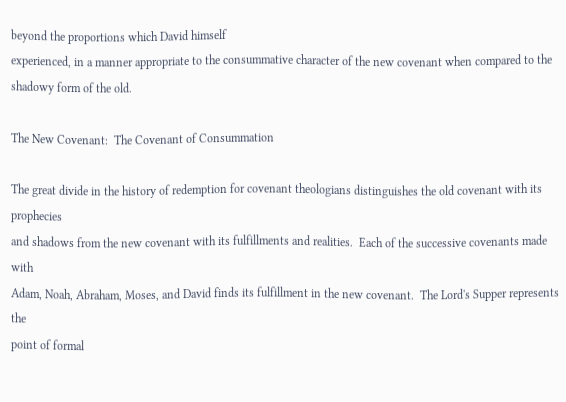beyond the proportions which David himself
experienced, in a manner appropriate to the consummative character of the new covenant when compared to the
shadowy form of the old.

The New Covenant:  The Covenant of Consummation

The great divide in the history of redemption for covenant theologians distinguishes the old covenant with its prophecies
and shadows from the new covenant with its fulfillments and realities.  Each of the successive covenants made with
Adam, Noah, Abraham, Moses, and David finds its fulfillment in the new covenant.  The Lord's Supper represents the
point of formal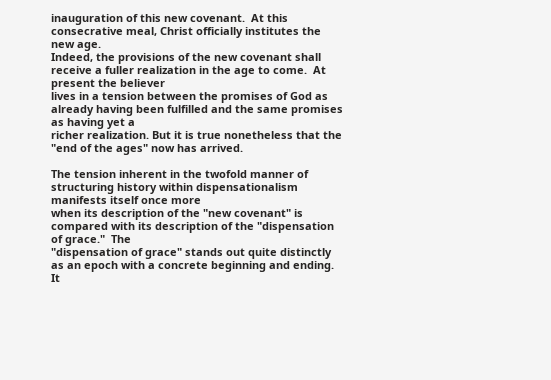inauguration of this new covenant.  At this consecrative meal, Christ officially institutes the new age.
Indeed, the provisions of the new covenant shall receive a fuller realization in the age to come.  At present the believer
lives in a tension between the promises of God as already having been fulfilled and the same promises as having yet a
richer realization. But it is true nonetheless that the "end of the ages" now has arrived.

The tension inherent in the twofold manner of structuring history within dispensationalism manifests itself once more
when its description of the "new covenant" is compared with its description of the "dispensation of grace."  The
"dispensation of grace" stands out quite distinctly as an epoch with a concrete beginning and ending.  It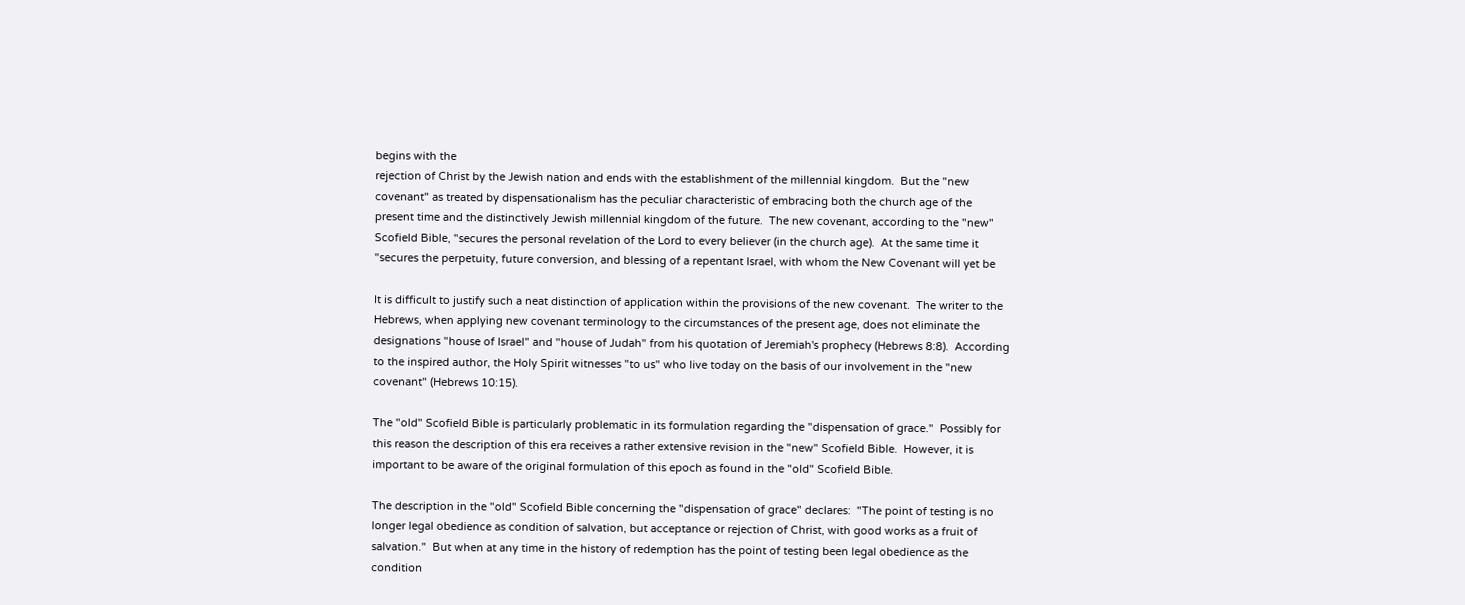begins with the
rejection of Christ by the Jewish nation and ends with the establishment of the millennial kingdom.  But the "new
covenant" as treated by dispensationalism has the peculiar characteristic of embracing both the church age of the
present time and the distinctively Jewish millennial kingdom of the future.  The new covenant, according to the "new"
Scofield Bible, "secures the personal revelation of the Lord to every believer (in the church age).  At the same time it
"secures the perpetuity, future conversion, and blessing of a repentant Israel, with whom the New Covenant will yet be

It is difficult to justify such a neat distinction of application within the provisions of the new covenant.  The writer to the
Hebrews, when applying new covenant terminology to the circumstances of the present age, does not eliminate the
designations "house of Israel" and "house of Judah" from his quotation of Jeremiah's prophecy (Hebrews 8:8).  According
to the inspired author, the Holy Spirit witnesses "to us" who live today on the basis of our involvement in the "new
covenant" (Hebrews 10:15).

The "old" Scofield Bible is particularly problematic in its formulation regarding the "dispensation of grace."  Possibly for
this reason the description of this era receives a rather extensive revision in the "new" Scofield Bible.  However, it is
important to be aware of the original formulation of this epoch as found in the "old" Scofield Bible.

The description in the "old" Scofield Bible concerning the "dispensation of grace" declares:  "The point of testing is no
longer legal obedience as condition of salvation, but acceptance or rejection of Christ, with good works as a fruit of
salvation."  But when at any time in the history of redemption has the point of testing been legal obedience as the
condition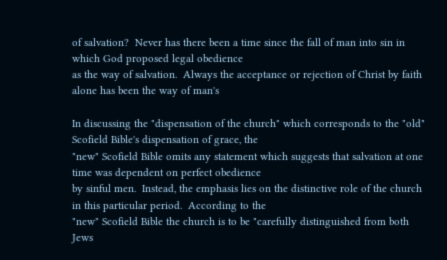of salvation?  Never has there been a time since the fall of man into sin in which God proposed legal obedience
as the way of salvation.  Always the acceptance or rejection of Christ by faith alone has been the way of man's

In discussing the "dispensation of the church" which corresponds to the "old" Scofield Bible's dispensation of grace, the
"new" Scofield Bible omits any statement which suggests that salvation at one time was dependent on perfect obedience
by sinful men.  Instead, the emphasis lies on the distinctive role of the church in this particular period.  According to the
"new" Scofield Bible the church is to be "carefully distinguished from both Jews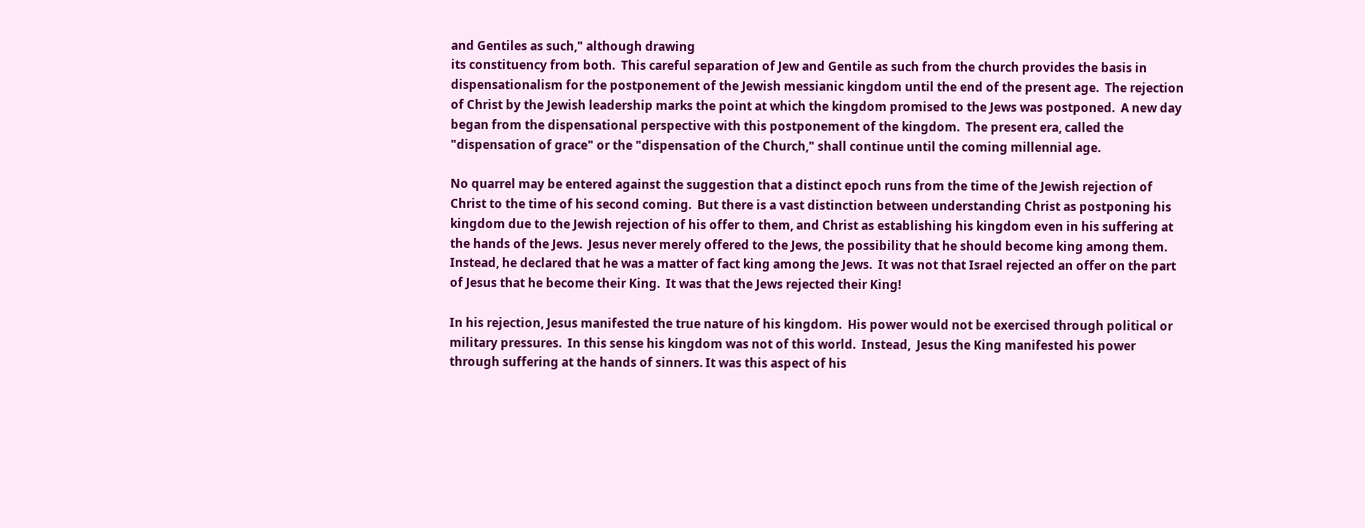and Gentiles as such," although drawing
its constituency from both.  This careful separation of Jew and Gentile as such from the church provides the basis in
dispensationalism for the postponement of the Jewish messianic kingdom until the end of the present age.  The rejection
of Christ by the Jewish leadership marks the point at which the kingdom promised to the Jews was postponed.  A new day
began from the dispensational perspective with this postponement of the kingdom.  The present era, called the
"dispensation of grace" or the "dispensation of the Church," shall continue until the coming millennial age.

No quarrel may be entered against the suggestion that a distinct epoch runs from the time of the Jewish rejection of
Christ to the time of his second coming.  But there is a vast distinction between understanding Christ as postponing his
kingdom due to the Jewish rejection of his offer to them, and Christ as establishing his kingdom even in his suffering at
the hands of the Jews.  Jesus never merely offered to the Jews, the possibility that he should become king among them.
Instead, he declared that he was a matter of fact king among the Jews.  It was not that Israel rejected an offer on the part
of Jesus that he become their King.  It was that the Jews rejected their King!

In his rejection, Jesus manifested the true nature of his kingdom.  His power would not be exercised through political or
military pressures.  In this sense his kingdom was not of this world.  Instead,  Jesus the King manifested his power
through suffering at the hands of sinners. It was this aspect of his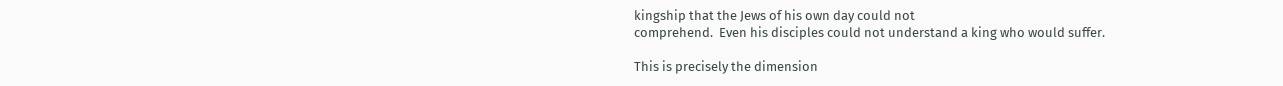kingship that the Jews of his own day could not
comprehend.  Even his disciples could not understand a king who would suffer.

This is precisely the dimension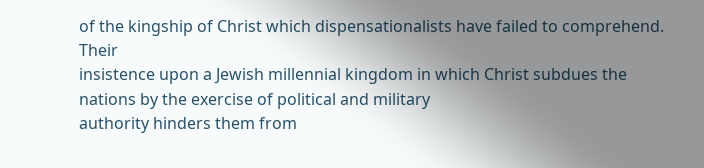of the kingship of Christ which dispensationalists have failed to comprehend.  Their
insistence upon a Jewish millennial kingdom in which Christ subdues the nations by the exercise of political and military
authority hinders them from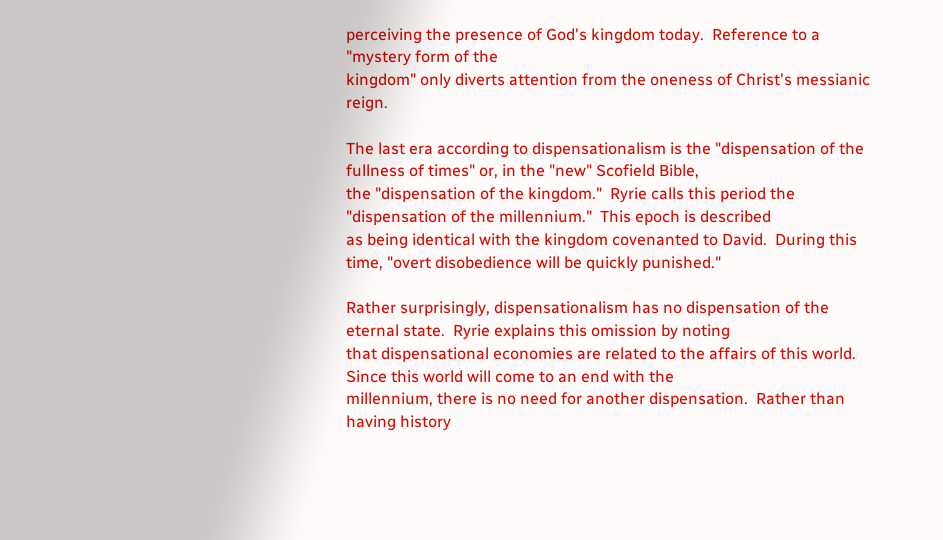perceiving the presence of God's kingdom today.  Reference to a "mystery form of the
kingdom" only diverts attention from the oneness of Christ's messianic reign.

The last era according to dispensationalism is the "dispensation of the fullness of times" or, in the "new" Scofield Bible,
the "dispensation of the kingdom."  Ryrie calls this period the "dispensation of the millennium."  This epoch is described
as being identical with the kingdom covenanted to David.  During this time, "overt disobedience will be quickly punished."

Rather surprisingly, dispensationalism has no dispensation of the eternal state.  Ryrie explains this omission by noting
that dispensational economies are related to the affairs of this world.  Since this world will come to an end with the
millennium, there is no need for another dispensation.  Rather than having history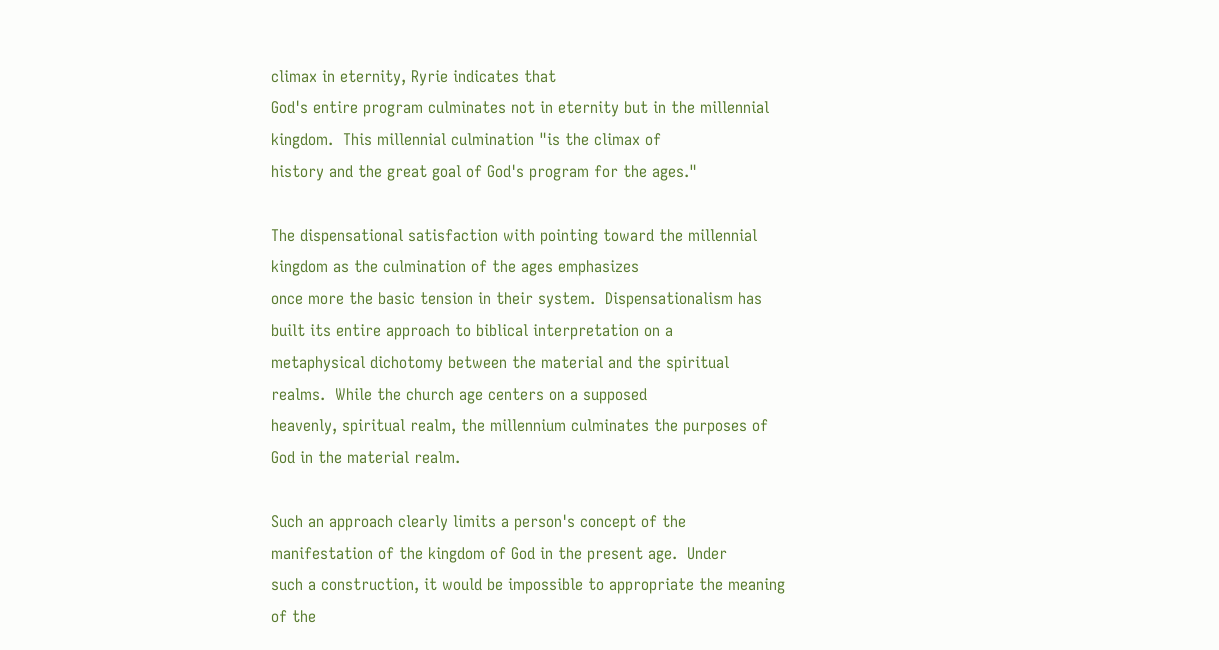climax in eternity, Ryrie indicates that
God's entire program culminates not in eternity but in the millennial kingdom.  This millennial culmination "is the climax of
history and the great goal of God's program for the ages."

The dispensational satisfaction with pointing toward the millennial kingdom as the culmination of the ages emphasizes
once more the basic tension in their system.  Dispensationalism has built its entire approach to biblical interpretation on a
metaphysical dichotomy between the material and the spiritual realms.  While the church age centers on a supposed
heavenly, spiritual realm, the millennium culminates the purposes of God in the material realm.

Such an approach clearly limits a person's concept of the manifestation of the kingdom of God in the present age.  Under
such a construction, it would be impossible to appropriate the meaning of the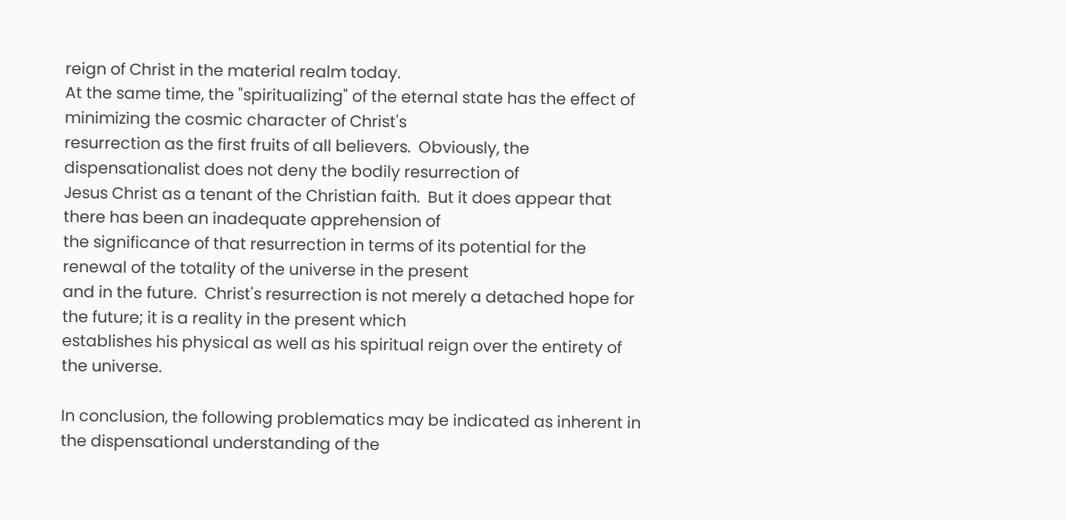reign of Christ in the material realm today.
At the same time, the "spiritualizing" of the eternal state has the effect of minimizing the cosmic character of Christ's
resurrection as the first fruits of all believers.  Obviously, the dispensationalist does not deny the bodily resurrection of
Jesus Christ as a tenant of the Christian faith.  But it does appear that there has been an inadequate apprehension of
the significance of that resurrection in terms of its potential for the renewal of the totality of the universe in the present
and in the future.  Christ's resurrection is not merely a detached hope for the future; it is a reality in the present which
establishes his physical as well as his spiritual reign over the entirety of the universe.

In conclusion, the following problematics may be indicated as inherent in the dispensational understanding of the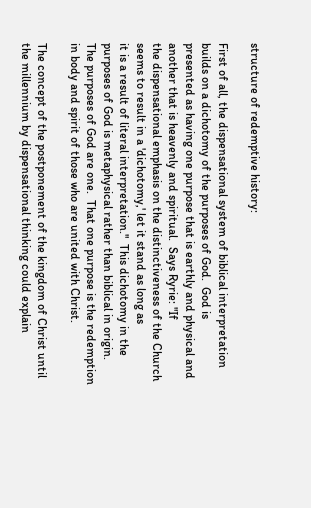structure of redemptive history:

First of all, the dispensational system of biblical interpretation builds on a dichotomy of the purposes of God.  God is
presented as having one purpose that is earthly and physical and another that is heavenly and spiritual.  Says Ryrie: "If
the dispensational emphasis on the distinctiveness of the Church seems to result in a 'dichotomy,' let it stand as long as
it is a result of literal interpretation."  This dichotomy in the purposes of God is metaphysical rather than biblical in origin.
The purposes of God are one.  That one purpose is the redemption in body and spirit of those who are united with Christ.

The concept of the postponement of the kingdom of Christ until the millennium by dispensational thinking could explain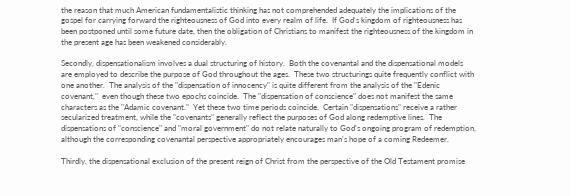the reason that much American fundamentalistic thinking has not comprehended adequately the implications of the
gospel for carrying forward the righteousness of God into every realm of life.  If God's kingdom of righteousness has
been postponed until some future date, then the obligation of Christians to manifest the righteousness of the kingdom in
the present age has been weakened considerably.

Secondly, dispensationalism involves a dual structuring of history.  Both the covenantal and the dispensational models
are employed to describe the purpose of God throughout the ages.  These two structurings quite frequently conflict with
one another.  The analysis of the "dispensation of innocency" is quite different from the analysis of the "Edenic
covenant,"  even though these two epochs coincide.  The "dispensation of conscience" does not manifest the same
characters as the "Adamic covenant."  Yet these two time periods coincide.  Certain "dispensations" receive a rather
secularized treatment, while the "covenants" generally reflect the purposes of God along redemptive lines.  The
dispensations of "conscience" and "moral government" do not relate naturally to God's ongoing program of redemption,
although the corresponding covenantal perspective appropriately encourages man's hope of a coming Redeemer.

Thirdly, the dispensational exclusion of the present reign of Christ from the perspective of the Old Testament promise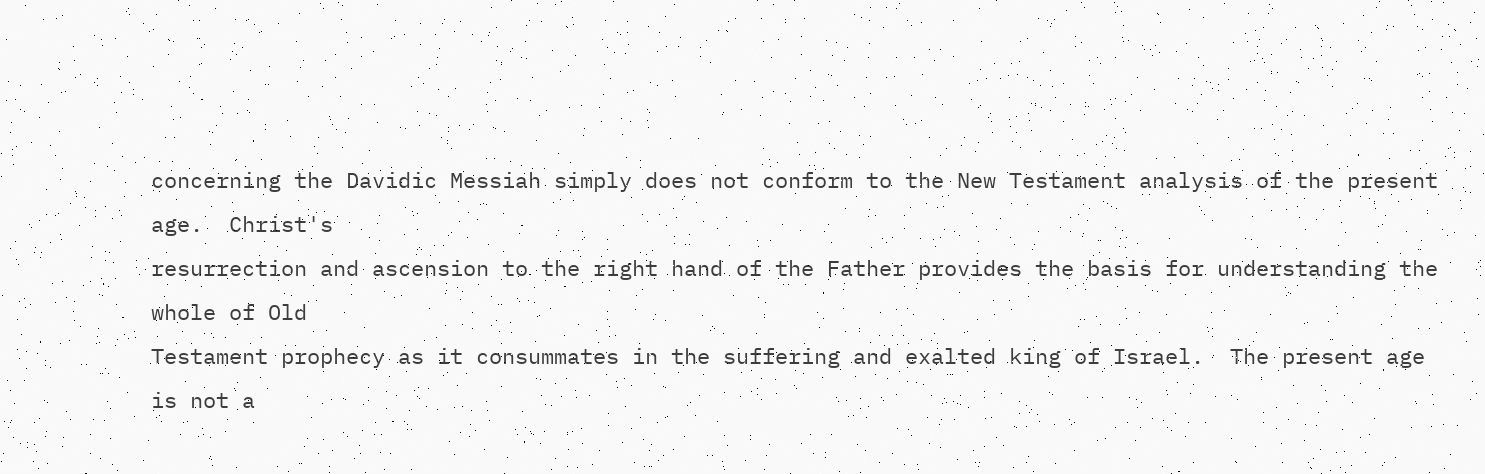concerning the Davidic Messiah simply does not conform to the New Testament analysis of the present age.  Christ's
resurrection and ascension to the right hand of the Father provides the basis for understanding the whole of Old
Testament prophecy as it consummates in the suffering and exalted king of Israel.  The present age is not a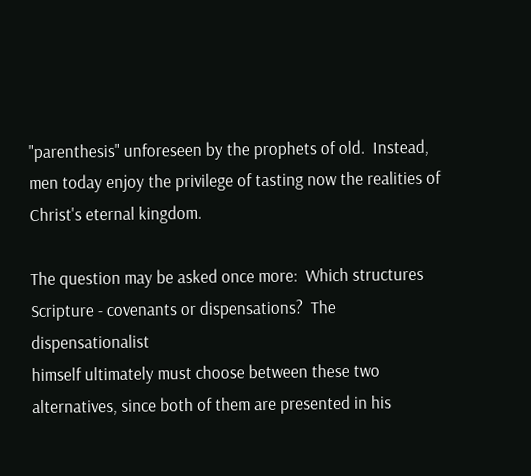"parenthesis" unforeseen by the prophets of old.  Instead, men today enjoy the privilege of tasting now the realities of
Christ's eternal kingdom.

The question may be asked once more:  Which structures Scripture - covenants or dispensations?  The dispensationalist
himself ultimately must choose between these two alternatives, since both of them are presented in his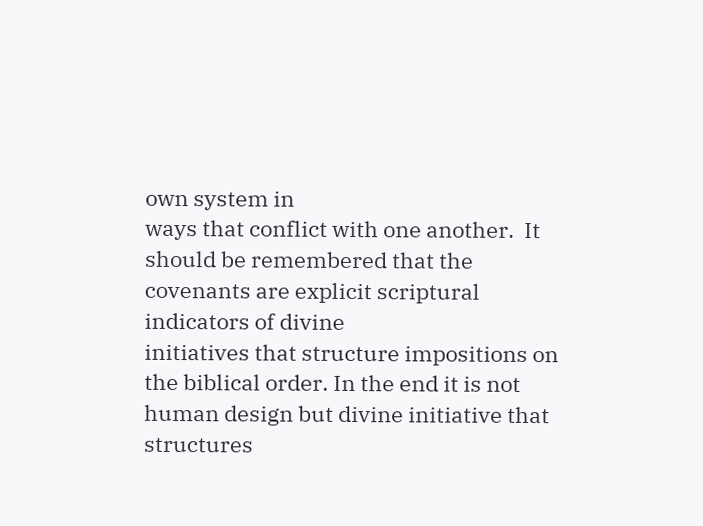own system in
ways that conflict with one another.  It should be remembered that the covenants are explicit scriptural indicators of divine
initiatives that structure impositions on the biblical order. In the end it is not human design but divine initiative that
structures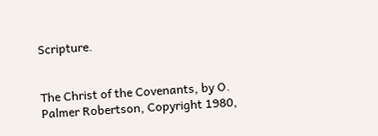Scripture.


The Christ of the Covenants, by O. Palmer Robertson, Copyright 1980,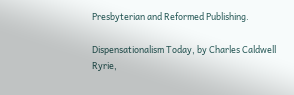Presbyterian and Reformed Publishing.

Dispensationalism Today, by Charles Caldwell Ryrie,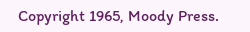Copyright 1965, Moody Press.